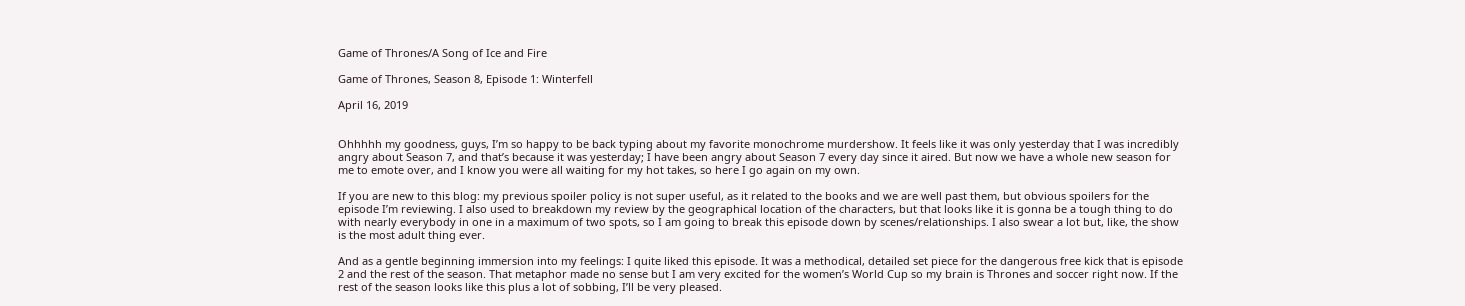Game of Thrones/A Song of Ice and Fire

Game of Thrones, Season 8, Episode 1: Winterfell

April 16, 2019


Ohhhhh my goodness, guys, I’m so happy to be back typing about my favorite monochrome murdershow. It feels like it was only yesterday that I was incredibly angry about Season 7, and that’s because it was yesterday; I have been angry about Season 7 every day since it aired. But now we have a whole new season for me to emote over, and I know you were all waiting for my hot takes, so here I go again on my own.

If you are new to this blog: my previous spoiler policy is not super useful, as it related to the books and we are well past them, but obvious spoilers for the episode I’m reviewing. I also used to breakdown my review by the geographical location of the characters, but that looks like it is gonna be a tough thing to do with nearly everybody in one in a maximum of two spots, so I am going to break this episode down by scenes/relationships. I also swear a lot but, like, the show is the most adult thing ever.

And as a gentle beginning immersion into my feelings: I quite liked this episode. It was a methodical, detailed set piece for the dangerous free kick that is episode 2 and the rest of the season. That metaphor made no sense but I am very excited for the women’s World Cup so my brain is Thrones and soccer right now. If the rest of the season looks like this plus a lot of sobbing, I’ll be very pleased.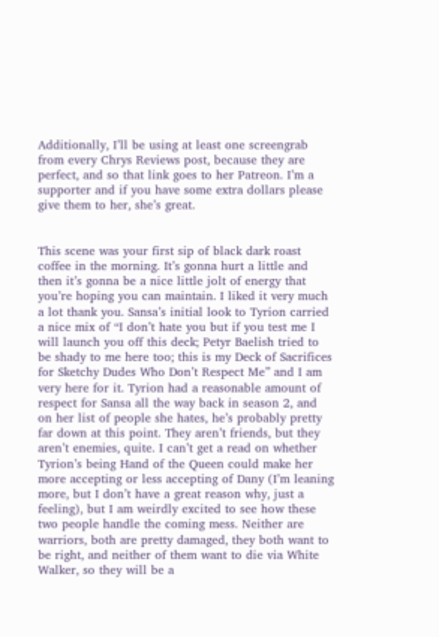Additionally, I’ll be using at least one screengrab from every Chrys Reviews post, because they are perfect, and so that link goes to her Patreon. I’m a supporter and if you have some extra dollars please give them to her, she’s great.


This scene was your first sip of black dark roast coffee in the morning. It’s gonna hurt a little and then it’s gonna be a nice little jolt of energy that you’re hoping you can maintain. I liked it very much a lot thank you. Sansa’s initial look to Tyrion carried a nice mix of “I don’t hate you but if you test me I will launch you off this deck; Petyr Baelish tried to be shady to me here too; this is my Deck of Sacrifices for Sketchy Dudes Who Don’t Respect Me” and I am very here for it. Tyrion had a reasonable amount of respect for Sansa all the way back in season 2, and on her list of people she hates, he’s probably pretty far down at this point. They aren’t friends, but they aren’t enemies, quite. I can’t get a read on whether Tyrion’s being Hand of the Queen could make her more accepting or less accepting of Dany (I’m leaning more, but I don’t have a great reason why, just a feeling), but I am weirdly excited to see how these two people handle the coming mess. Neither are warriors, both are pretty damaged, they both want to be right, and neither of them want to die via White Walker, so they will be a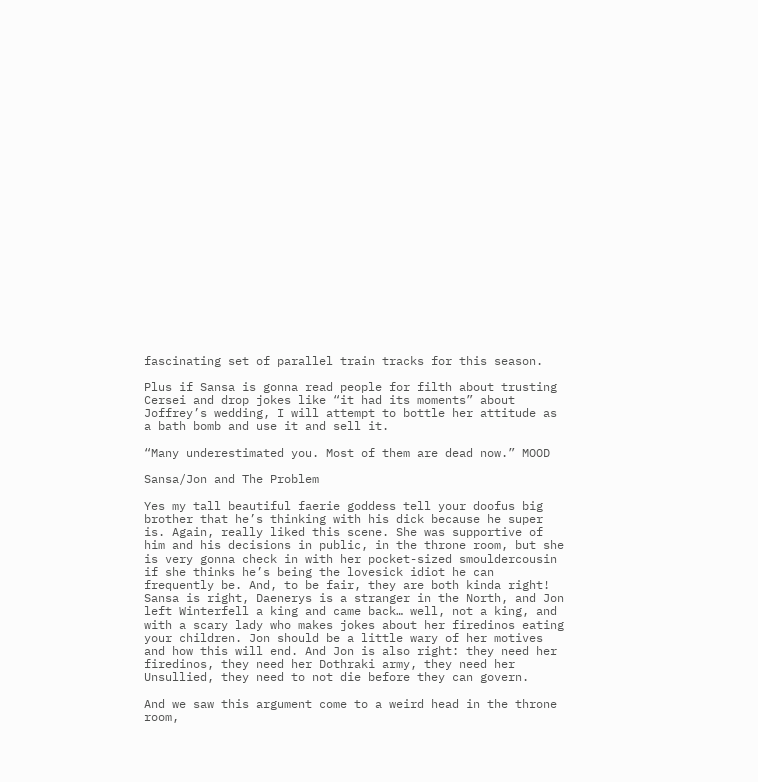fascinating set of parallel train tracks for this season.

Plus if Sansa is gonna read people for filth about trusting Cersei and drop jokes like “it had its moments” about Joffrey’s wedding, I will attempt to bottle her attitude as a bath bomb and use it and sell it.

“Many underestimated you. Most of them are dead now.” MOOD

Sansa/Jon and The Problem

Yes my tall beautiful faerie goddess tell your doofus big brother that he’s thinking with his dick because he super is. Again, really liked this scene. She was supportive of him and his decisions in public, in the throne room, but she is very gonna check in with her pocket-sized smouldercousin if she thinks he’s being the lovesick idiot he can frequently be. And, to be fair, they are both kinda right! Sansa is right, Daenerys is a stranger in the North, and Jon left Winterfell a king and came back… well, not a king, and with a scary lady who makes jokes about her firedinos eating your children. Jon should be a little wary of her motives and how this will end. And Jon is also right: they need her firedinos, they need her Dothraki army, they need her Unsullied, they need to not die before they can govern.

And we saw this argument come to a weird head in the throne room,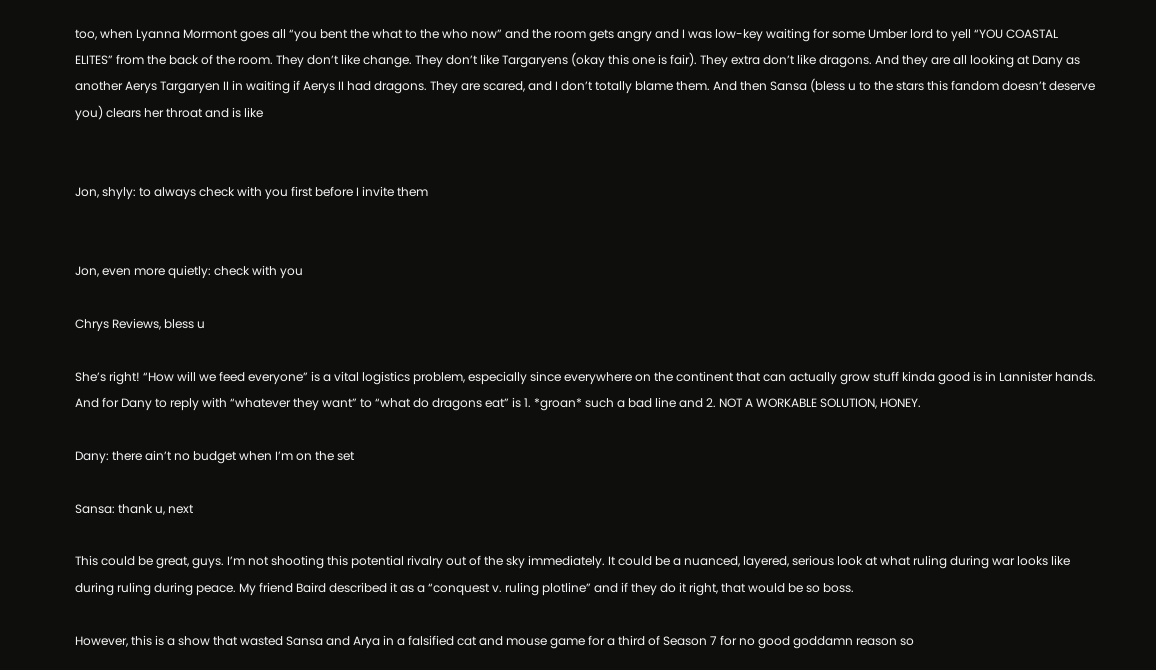too, when Lyanna Mormont goes all “you bent the what to the who now” and the room gets angry and I was low-key waiting for some Umber lord to yell “YOU COASTAL ELITES” from the back of the room. They don’t like change. They don’t like Targaryens (okay this one is fair). They extra don’t like dragons. And they are all looking at Dany as another Aerys Targaryen II in waiting if Aerys II had dragons. They are scared, and I don’t totally blame them. And then Sansa (bless u to the stars this fandom doesn’t deserve you) clears her throat and is like


Jon, shyly: to always check with you first before I invite them


Jon, even more quietly: check with you

Chrys Reviews, bless u

She’s right! “How will we feed everyone” is a vital logistics problem, especially since everywhere on the continent that can actually grow stuff kinda good is in Lannister hands. And for Dany to reply with “whatever they want” to “what do dragons eat” is 1. *groan* such a bad line and 2. NOT A WORKABLE SOLUTION, HONEY.

Dany: there ain’t no budget when I’m on the set

Sansa: thank u, next

This could be great, guys. I’m not shooting this potential rivalry out of the sky immediately. It could be a nuanced, layered, serious look at what ruling during war looks like during ruling during peace. My friend Baird described it as a “conquest v. ruling plotline” and if they do it right, that would be so boss.

However, this is a show that wasted Sansa and Arya in a falsified cat and mouse game for a third of Season 7 for no good goddamn reason so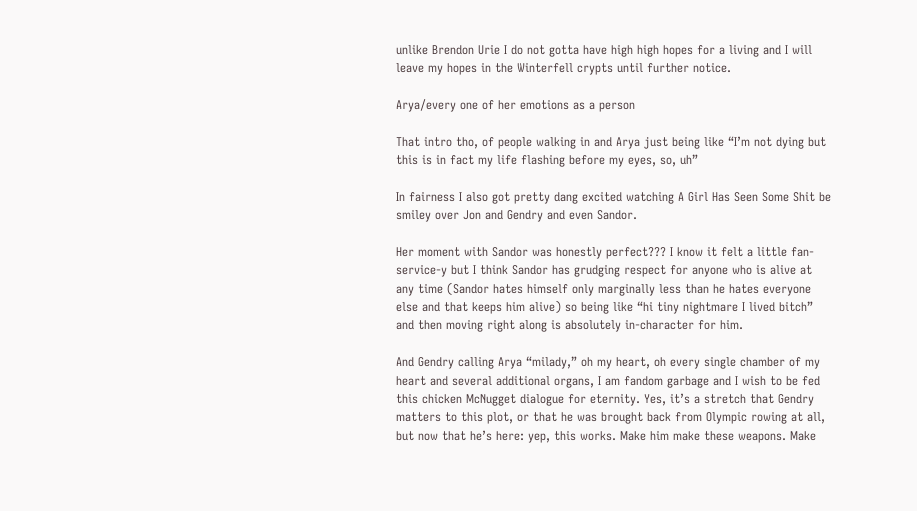unlike Brendon Urie I do not gotta have high high hopes for a living and I will leave my hopes in the Winterfell crypts until further notice.

Arya/every one of her emotions as a person

That intro tho, of people walking in and Arya just being like “I’m not dying but this is in fact my life flashing before my eyes, so, uh”

In fairness I also got pretty dang excited watching A Girl Has Seen Some Shit be smiley over Jon and Gendry and even Sandor.

Her moment with Sandor was honestly perfect??? I know it felt a little fan-service-y but I think Sandor has grudging respect for anyone who is alive at any time (Sandor hates himself only marginally less than he hates everyone else and that keeps him alive) so being like “hi tiny nightmare I lived bitch” and then moving right along is absolutely in-character for him.

And Gendry calling Arya “milady,” oh my heart, oh every single chamber of my heart and several additional organs, I am fandom garbage and I wish to be fed this chicken McNugget dialogue for eternity. Yes, it’s a stretch that Gendry matters to this plot, or that he was brought back from Olympic rowing at all, but now that he’s here: yep, this works. Make him make these weapons. Make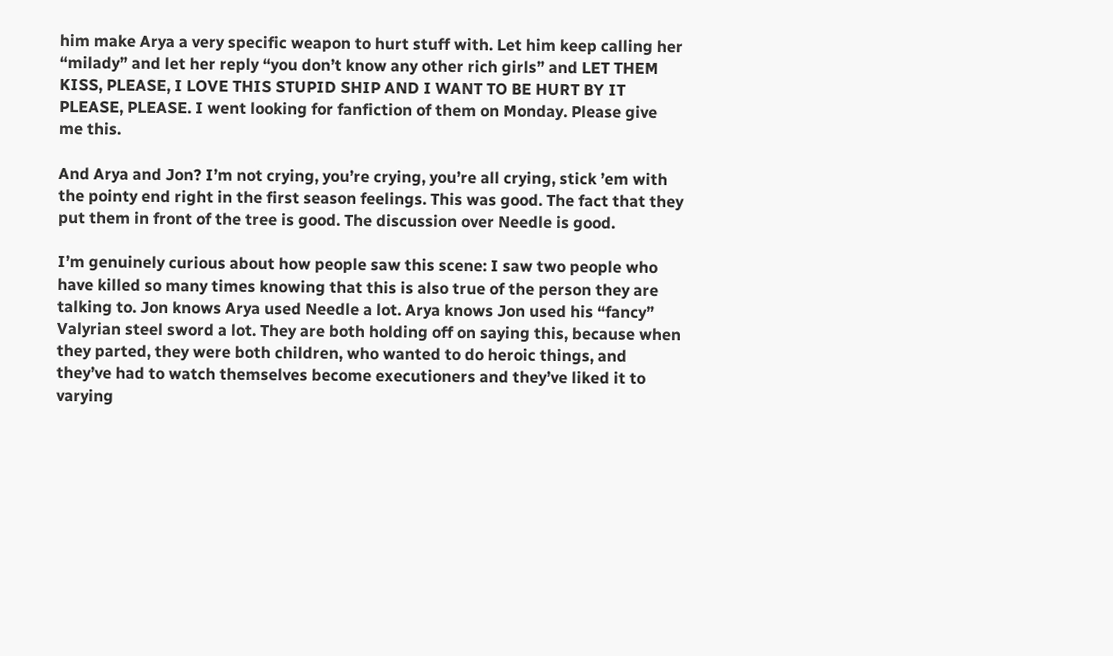him make Arya a very specific weapon to hurt stuff with. Let him keep calling her “milady” and let her reply “you don’t know any other rich girls” and LET THEM KISS, PLEASE, I LOVE THIS STUPID SHIP AND I WANT TO BE HURT BY IT PLEASE, PLEASE. I went looking for fanfiction of them on Monday. Please give me this.

And Arya and Jon? I’m not crying, you’re crying, you’re all crying, stick ’em with the pointy end right in the first season feelings. This was good. The fact that they put them in front of the tree is good. The discussion over Needle is good.

I’m genuinely curious about how people saw this scene: I saw two people who have killed so many times knowing that this is also true of the person they are talking to. Jon knows Arya used Needle a lot. Arya knows Jon used his “fancy” Valyrian steel sword a lot. They are both holding off on saying this, because when they parted, they were both children, who wanted to do heroic things, and they’ve had to watch themselves become executioners and they’ve liked it to varying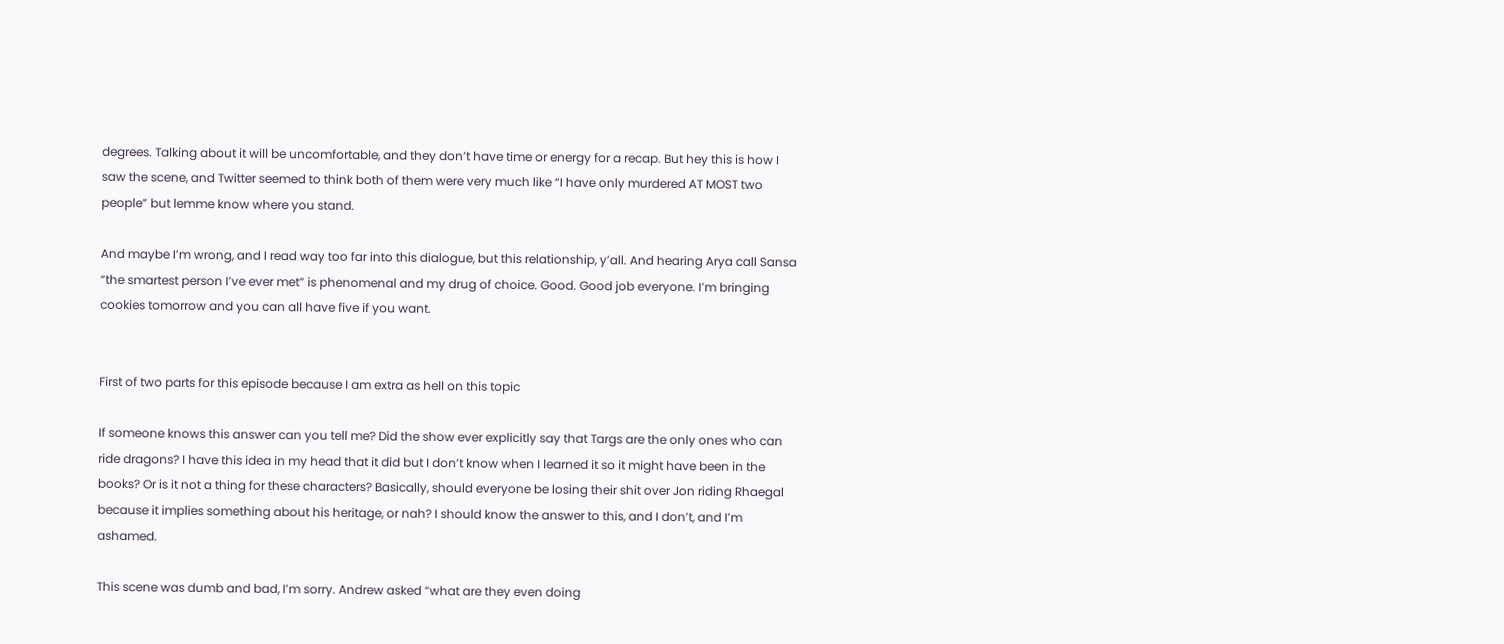degrees. Talking about it will be uncomfortable, and they don’t have time or energy for a recap. But hey this is how I saw the scene, and Twitter seemed to think both of them were very much like “I have only murdered AT MOST two people” but lemme know where you stand.

And maybe I’m wrong, and I read way too far into this dialogue, but this relationship, y’all. And hearing Arya call Sansa “the smartest person I’ve ever met” is phenomenal and my drug of choice. Good. Good job everyone. I’m bringing cookies tomorrow and you can all have five if you want.


First of two parts for this episode because I am extra as hell on this topic

If someone knows this answer can you tell me? Did the show ever explicitly say that Targs are the only ones who can ride dragons? I have this idea in my head that it did but I don’t know when I learned it so it might have been in the books? Or is it not a thing for these characters? Basically, should everyone be losing their shit over Jon riding Rhaegal because it implies something about his heritage, or nah? I should know the answer to this, and I don’t, and I’m ashamed.

This scene was dumb and bad, I’m sorry. Andrew asked “what are they even doing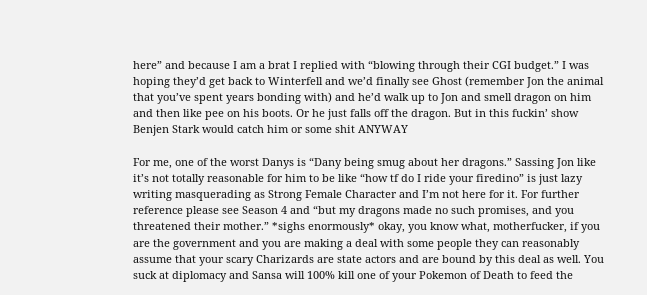here” and because I am a brat I replied with “blowing through their CGI budget.” I was hoping they’d get back to Winterfell and we’d finally see Ghost (remember Jon the animal that you’ve spent years bonding with) and he’d walk up to Jon and smell dragon on him and then like pee on his boots. Or he just falls off the dragon. But in this fuckin’ show Benjen Stark would catch him or some shit ANYWAY

For me, one of the worst Danys is “Dany being smug about her dragons.” Sassing Jon like it’s not totally reasonable for him to be like “how tf do I ride your firedino” is just lazy writing masquerading as Strong Female Character and I’m not here for it. For further reference please see Season 4 and “but my dragons made no such promises, and you threatened their mother.” *sighs enormously* okay, you know what, motherfucker, if you are the government and you are making a deal with some people they can reasonably assume that your scary Charizards are state actors and are bound by this deal as well. You suck at diplomacy and Sansa will 100% kill one of your Pokemon of Death to feed the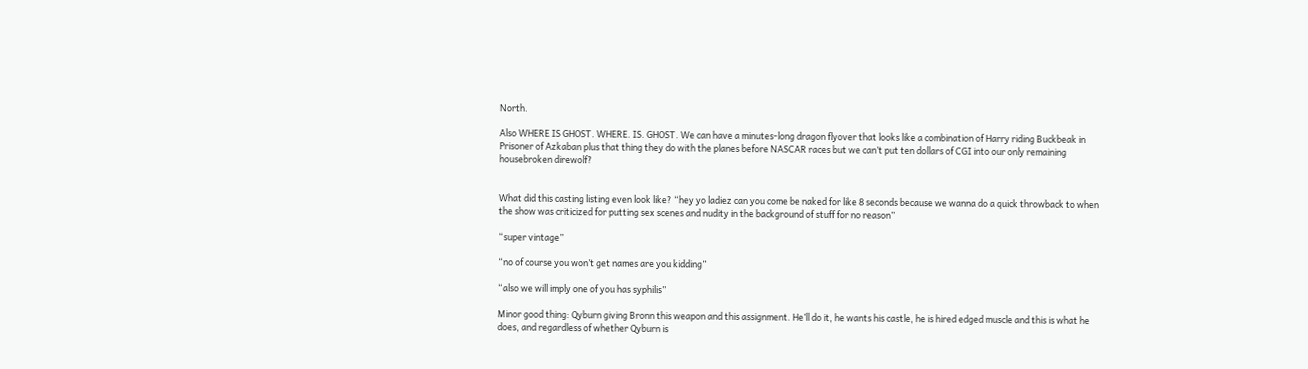North.

Also WHERE IS GHOST. WHERE. IS. GHOST. We can have a minutes-long dragon flyover that looks like a combination of Harry riding Buckbeak in Prisoner of Azkaban plus that thing they do with the planes before NASCAR races but we can’t put ten dollars of CGI into our only remaining housebroken direwolf?


What did this casting listing even look like? “hey yo ladiez can you come be naked for like 8 seconds because we wanna do a quick throwback to when the show was criticized for putting sex scenes and nudity in the background of stuff for no reason”

“super vintage”

“no of course you won’t get names are you kidding”

“also we will imply one of you has syphilis”

Minor good thing: Qyburn giving Bronn this weapon and this assignment. He’ll do it, he wants his castle, he is hired edged muscle and this is what he does, and regardless of whether Qyburn is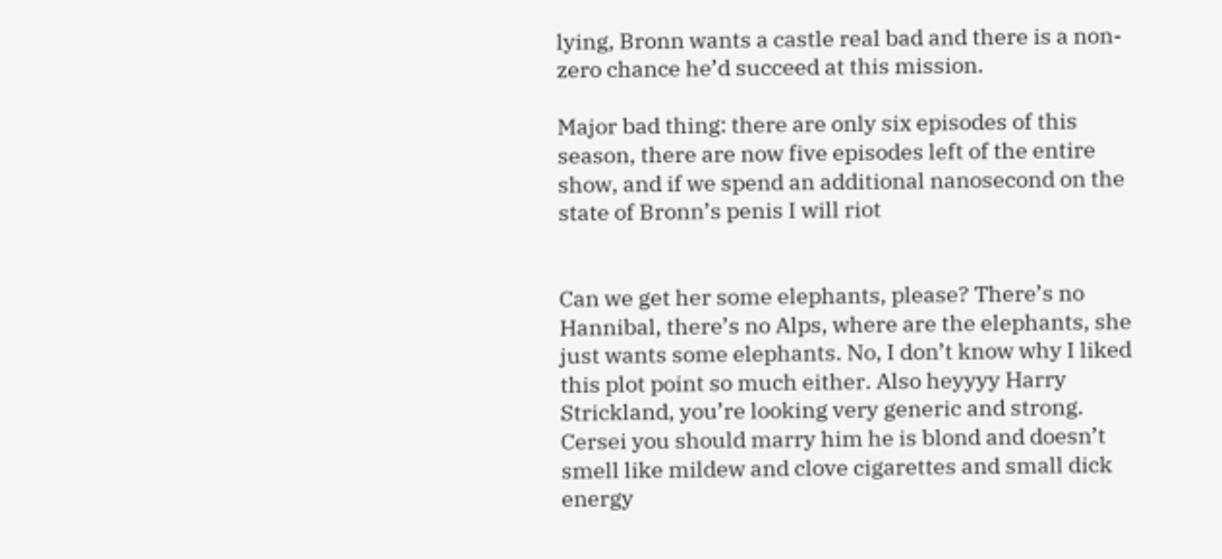lying, Bronn wants a castle real bad and there is a non-zero chance he’d succeed at this mission.

Major bad thing: there are only six episodes of this season, there are now five episodes left of the entire show, and if we spend an additional nanosecond on the state of Bronn’s penis I will riot


Can we get her some elephants, please? There’s no Hannibal, there’s no Alps, where are the elephants, she just wants some elephants. No, I don’t know why I liked this plot point so much either. Also heyyyy Harry Strickland, you’re looking very generic and strong. Cersei you should marry him he is blond and doesn’t smell like mildew and clove cigarettes and small dick energy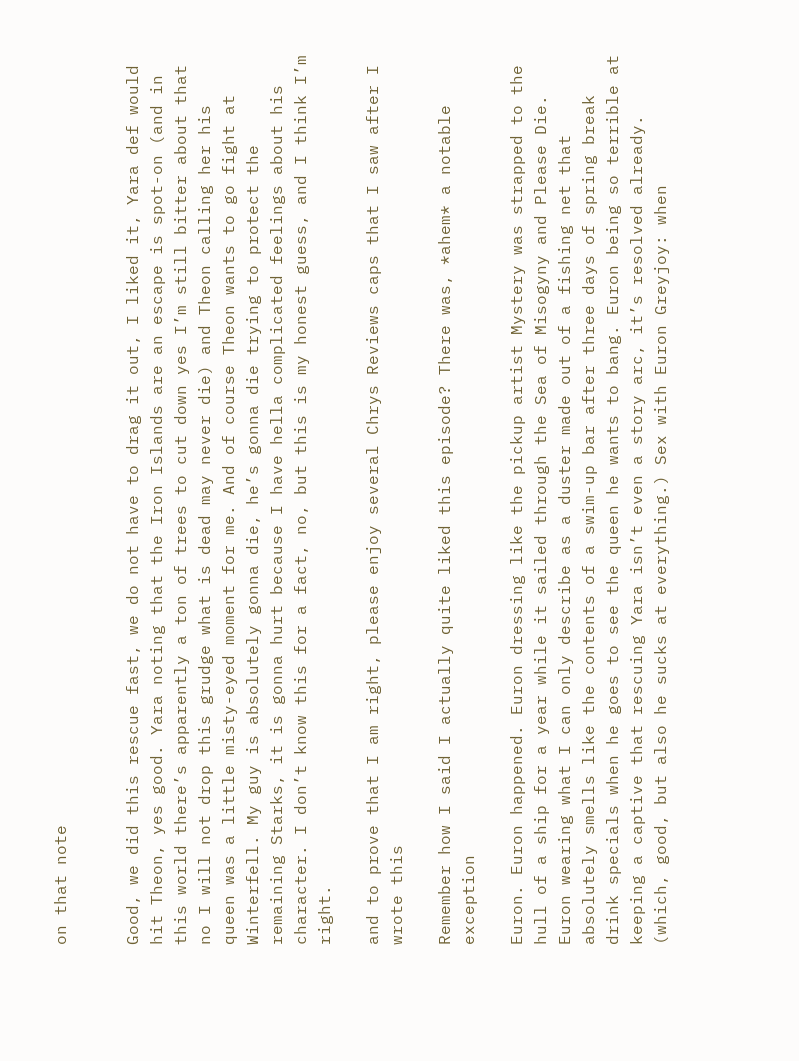on that note


Good, we did this rescue fast, we do not have to drag it out, I liked it, Yara def would hit Theon, yes good. Yara noting that the Iron Islands are an escape is spot-on (and in this world there’s apparently a ton of trees to cut down yes I’m still bitter about that no I will not drop this grudge what is dead may never die) and Theon calling her his queen was a little misty-eyed moment for me. And of course Theon wants to go fight at Winterfell. My guy is absolutely gonna die, he’s gonna die trying to protect the remaining Starks, it is gonna hurt because I have hella complicated feelings about his character. I don’t know this for a fact, no, but this is my honest guess, and I think I’m right.

and to prove that I am right, please enjoy several Chrys Reviews caps that I saw after I wrote this

Remember how I said I actually quite liked this episode? There was, *ahem* a notable exception

Euron. Euron happened. Euron dressing like the pickup artist Mystery was strapped to the hull of a ship for a year while it sailed through the Sea of Misogyny and Please Die. Euron wearing what I can only describe as a duster made out of a fishing net that absolutely smells like the contents of a swim-up bar after three days of spring break drink specials when he goes to see the queen he wants to bang. Euron being so terrible at keeping a captive that rescuing Yara isn’t even a story arc, it’s resolved already. (which, good, but also he sucks at everything.) Sex with Euron Greyjoy: when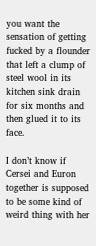you want the sensation of getting fucked by a flounder that left a clump of steel wool in its kitchen sink drain for six months and then glued it to its face.

I don’t know if Cersei and Euron together is supposed to be some kind of weird thing with her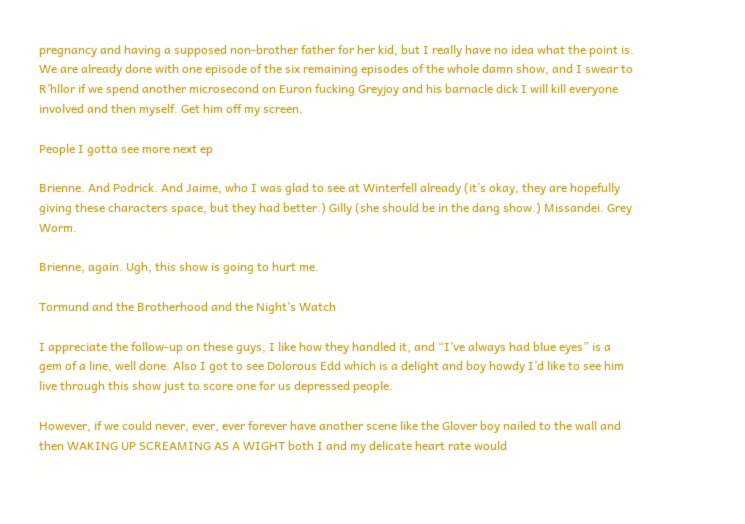pregnancy and having a supposed non-brother father for her kid, but I really have no idea what the point is. We are already done with one episode of the six remaining episodes of the whole damn show, and I swear to R’hllor if we spend another microsecond on Euron fucking Greyjoy and his barnacle dick I will kill everyone involved and then myself. Get him off my screen.

People I gotta see more next ep

Brienne. And Podrick. And Jaime, who I was glad to see at Winterfell already (it’s okay, they are hopefully giving these characters space, but they had better.) Gilly (she should be in the dang show.) Missandei. Grey Worm.

Brienne, again. Ugh, this show is going to hurt me.

Tormund and the Brotherhood and the Night’s Watch

I appreciate the follow-up on these guys, I like how they handled it, and “I’ve always had blue eyes” is a gem of a line, well done. Also I got to see Dolorous Edd which is a delight and boy howdy I’d like to see him live through this show just to score one for us depressed people.

However, if we could never, ever, ever forever have another scene like the Glover boy nailed to the wall and then WAKING UP SCREAMING AS A WIGHT both I and my delicate heart rate would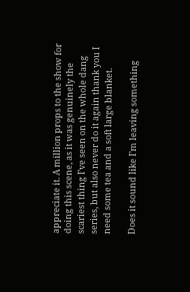appreciate it. A million props to the show for doing this scene, as it was genuinely the scariest thing I’ve seen on the whole dang series, but also never do it again thank you I need some tea and a soft large blanket.

Does it sound like I’m leaving something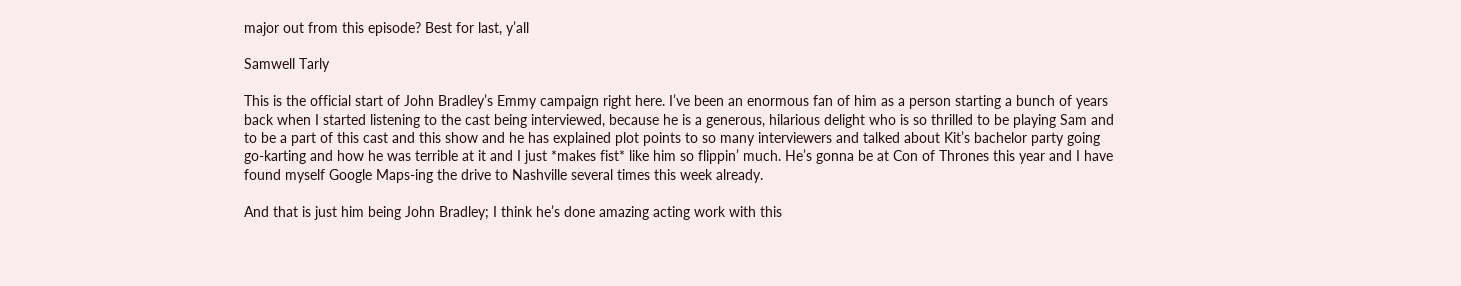major out from this episode? Best for last, y’all

Samwell Tarly

This is the official start of John Bradley’s Emmy campaign right here. I’ve been an enormous fan of him as a person starting a bunch of years back when I started listening to the cast being interviewed, because he is a generous, hilarious delight who is so thrilled to be playing Sam and to be a part of this cast and this show and he has explained plot points to so many interviewers and talked about Kit’s bachelor party going go-karting and how he was terrible at it and I just *makes fist* like him so flippin’ much. He’s gonna be at Con of Thrones this year and I have found myself Google Maps-ing the drive to Nashville several times this week already.

And that is just him being John Bradley; I think he’s done amazing acting work with this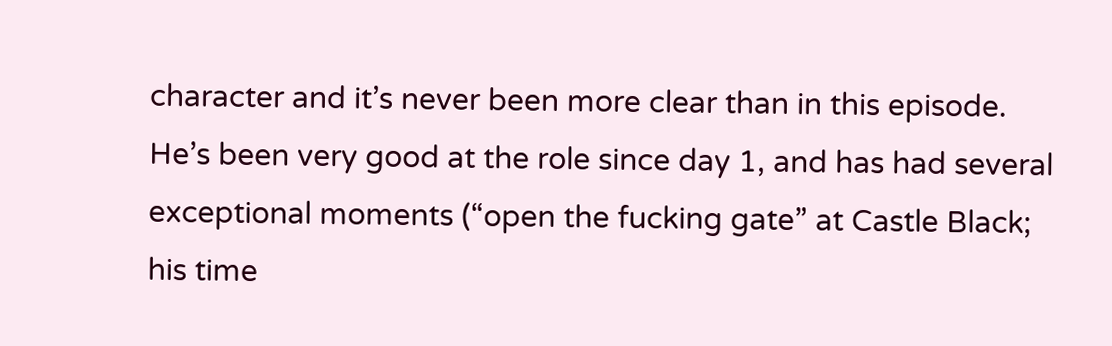character and it’s never been more clear than in this episode. He’s been very good at the role since day 1, and has had several exceptional moments (“open the fucking gate” at Castle Black; his time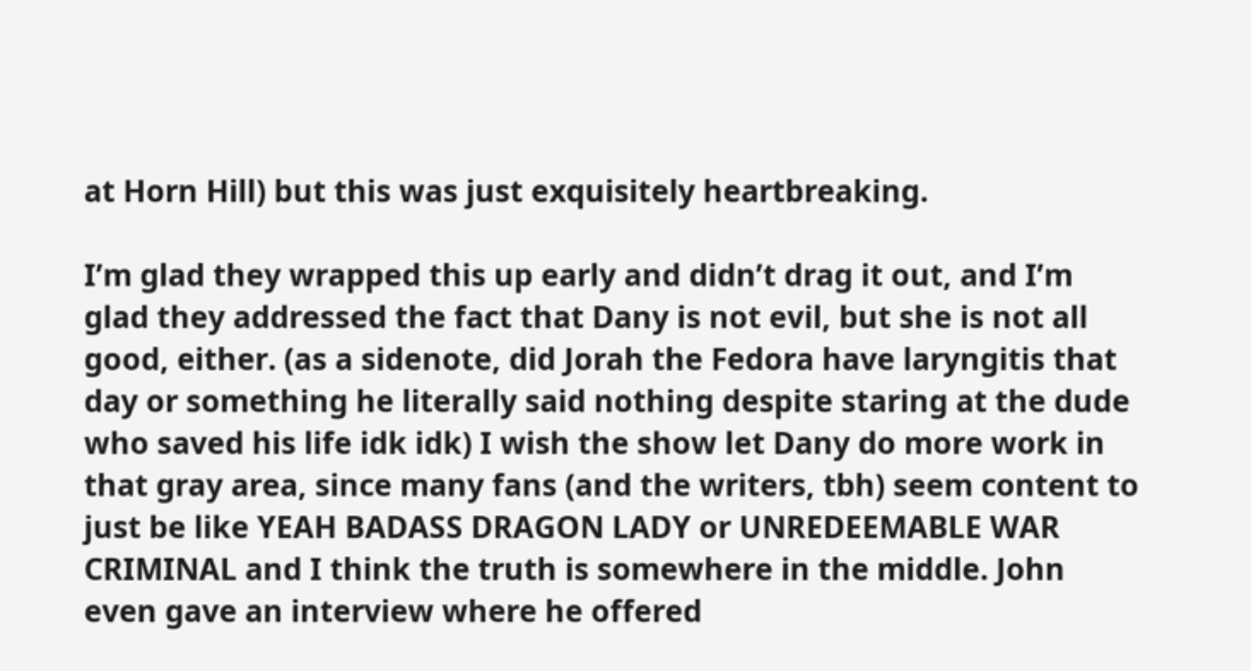at Horn Hill) but this was just exquisitely heartbreaking.

I’m glad they wrapped this up early and didn’t drag it out, and I’m glad they addressed the fact that Dany is not evil, but she is not all good, either. (as a sidenote, did Jorah the Fedora have laryngitis that day or something he literally said nothing despite staring at the dude who saved his life idk idk) I wish the show let Dany do more work in that gray area, since many fans (and the writers, tbh) seem content to just be like YEAH BADASS DRAGON LADY or UNREDEEMABLE WAR CRIMINAL and I think the truth is somewhere in the middle. John even gave an interview where he offered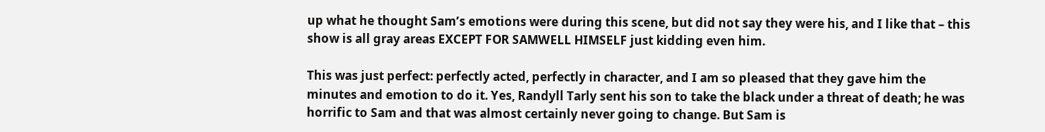up what he thought Sam’s emotions were during this scene, but did not say they were his, and I like that – this show is all gray areas EXCEPT FOR SAMWELL HIMSELF just kidding even him.

This was just perfect: perfectly acted, perfectly in character, and I am so pleased that they gave him the minutes and emotion to do it. Yes, Randyll Tarly sent his son to take the black under a threat of death; he was horrific to Sam and that was almost certainly never going to change. But Sam is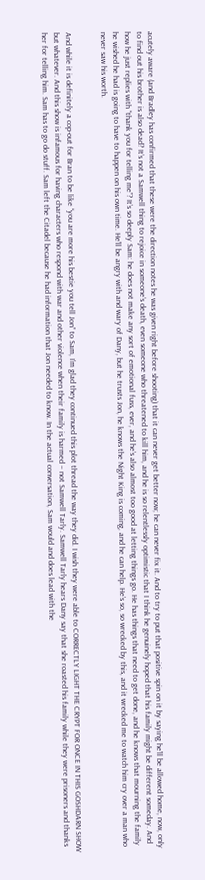acutely aware (and Bradley has confirmed that these were the direction notes he was given right before shooting) that it can never get better now; he can never fix it. And to try to put that positive spin on it by saying he’ll be allowed home, now, only to find out his brother is also dead? It’s not a Samwell thing to rejoice in someone’s death, even someone who threatened to kill him, and he is so relentlessly optimistic that I think he genuinely hoped that his family might be different someday. And how he just replies with “thank you for telling me”? It’s so deeply Sam: he does not make any sort of emotional fuss, ever, and he’s also almost too good at letting things go. He has things that need to get done, and he knows that mourning the family he wished he had is going to have to happen on his own time. He’ll be angry with and wary of Dany, but he trusts Jon, he knows the Night King is coming, and he can help. He’s so, so wrecked by this, and it wrecked me to watch him cry over a man who never saw his worth.


And while it is definitely a cop-out for Bran to be like “you are more his bestie you tell Jon” to Sam, I’m glad they continued this plot thread the way they did. I wish they were able to CORRECTLY LIGHT THE CRYPT FOR ONCE IN THIS GOSHDARN SHOW but whatever. And this show is infamous for having characters who respond with war and other violence when their family is harmed – not Samwell Tarly. Samwell Tarly hears Dany say that she roasted his family while they were prisoners and thanks her for telling him. Sam has to go do stuff. Sam left the Citadel because he had information that Jon needed to know. In the actual conversation, Sam would and does lead with the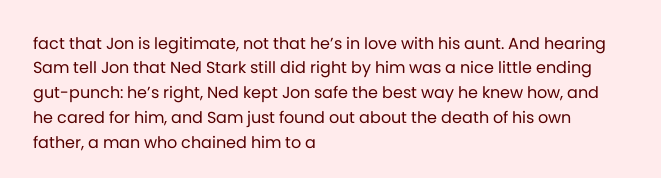fact that Jon is legitimate, not that he’s in love with his aunt. And hearing Sam tell Jon that Ned Stark still did right by him was a nice little ending gut-punch: he’s right, Ned kept Jon safe the best way he knew how, and he cared for him, and Sam just found out about the death of his own father, a man who chained him to a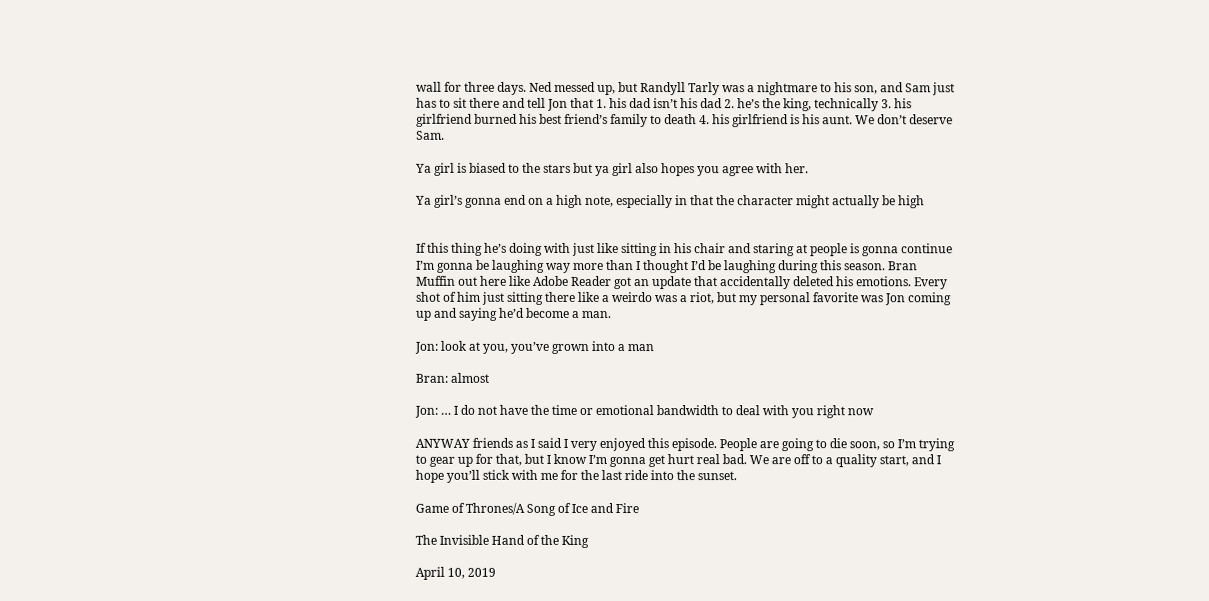wall for three days. Ned messed up, but Randyll Tarly was a nightmare to his son, and Sam just has to sit there and tell Jon that 1. his dad isn’t his dad 2. he’s the king, technically 3. his girlfriend burned his best friend’s family to death 4. his girlfriend is his aunt. We don’t deserve Sam.

Ya girl is biased to the stars but ya girl also hopes you agree with her.

Ya girl’s gonna end on a high note, especially in that the character might actually be high


If this thing he’s doing with just like sitting in his chair and staring at people is gonna continue I’m gonna be laughing way more than I thought I’d be laughing during this season. Bran Muffin out here like Adobe Reader got an update that accidentally deleted his emotions. Every shot of him just sitting there like a weirdo was a riot, but my personal favorite was Jon coming up and saying he’d become a man.

Jon: look at you, you’ve grown into a man

Bran: almost

Jon: … I do not have the time or emotional bandwidth to deal with you right now

ANYWAY friends as I said I very enjoyed this episode. People are going to die soon, so I’m trying to gear up for that, but I know I’m gonna get hurt real bad. We are off to a quality start, and I hope you’ll stick with me for the last ride into the sunset.

Game of Thrones/A Song of Ice and Fire

The Invisible Hand of the King

April 10, 2019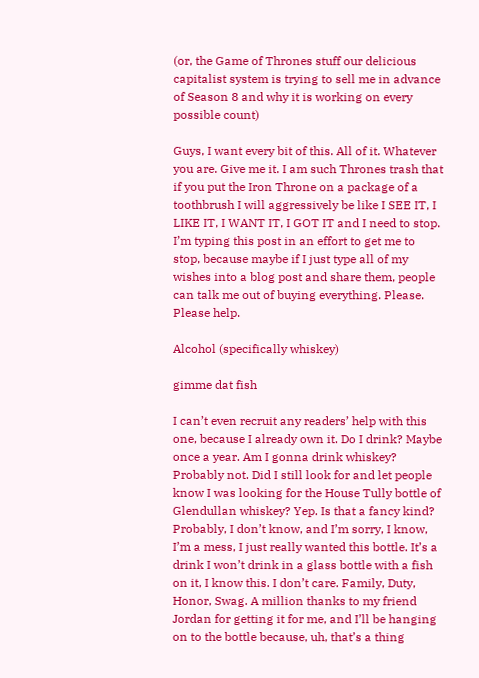(or, the Game of Thrones stuff our delicious capitalist system is trying to sell me in advance of Season 8 and why it is working on every possible count)

Guys, I want every bit of this. All of it. Whatever you are. Give me it. I am such Thrones trash that if you put the Iron Throne on a package of a toothbrush I will aggressively be like I SEE IT, I LIKE IT, I WANT IT, I GOT IT and I need to stop. I’m typing this post in an effort to get me to stop, because maybe if I just type all of my wishes into a blog post and share them, people can talk me out of buying everything. Please. Please help.

Alcohol (specifically whiskey)

gimme dat fish

I can’t even recruit any readers’ help with this one, because I already own it. Do I drink? Maybe once a year. Am I gonna drink whiskey? Probably not. Did I still look for and let people know I was looking for the House Tully bottle of Glendullan whiskey? Yep. Is that a fancy kind? Probably, I don’t know, and I’m sorry, I know, I’m a mess, I just really wanted this bottle. It’s a drink I won’t drink in a glass bottle with a fish on it, I know this. I don’t care. Family, Duty, Honor, Swag. A million thanks to my friend Jordan for getting it for me, and I’ll be hanging on to the bottle because, uh, that’s a thing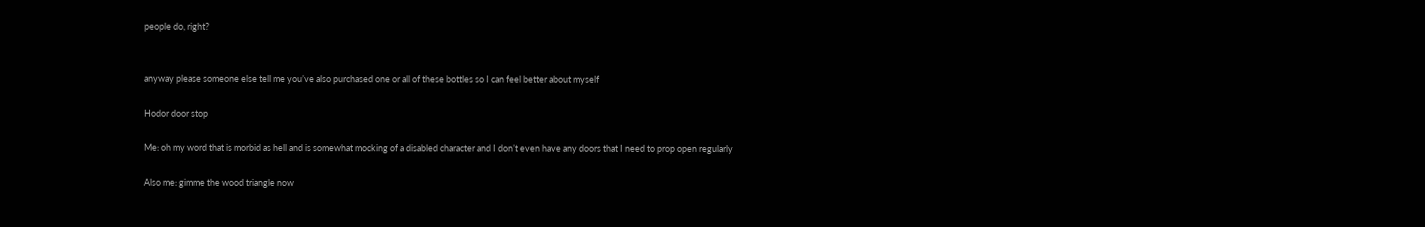people do, right?


anyway please someone else tell me you’ve also purchased one or all of these bottles so I can feel better about myself

Hodor door stop

Me: oh my word that is morbid as hell and is somewhat mocking of a disabled character and I don’t even have any doors that I need to prop open regularly

Also me: gimme the wood triangle now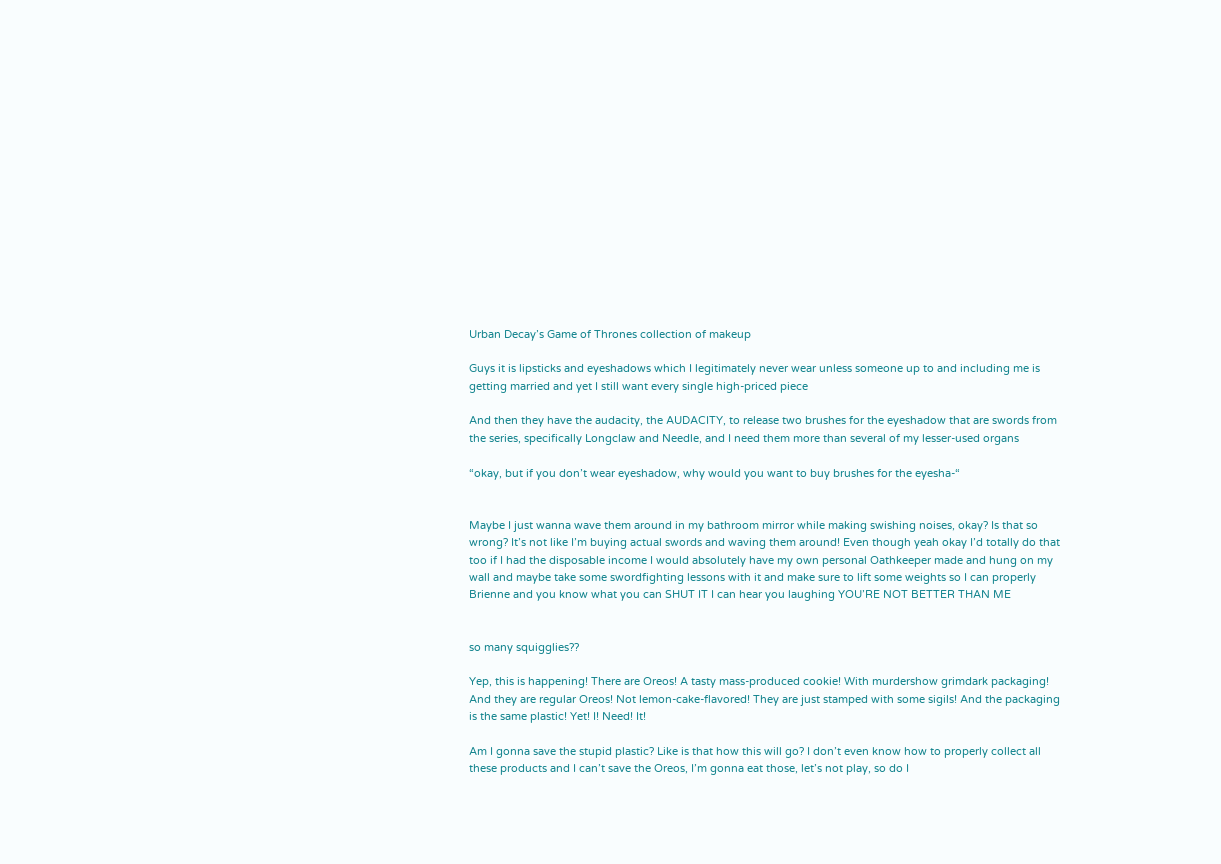Urban Decay’s Game of Thrones collection of makeup

Guys it is lipsticks and eyeshadows which I legitimately never wear unless someone up to and including me is getting married and yet I still want every single high-priced piece

And then they have the audacity, the AUDACITY, to release two brushes for the eyeshadow that are swords from the series, specifically Longclaw and Needle, and I need them more than several of my lesser-used organs

“okay, but if you don’t wear eyeshadow, why would you want to buy brushes for the eyesha-“


Maybe I just wanna wave them around in my bathroom mirror while making swishing noises, okay? Is that so wrong? It’s not like I’m buying actual swords and waving them around! Even though yeah okay I’d totally do that too if I had the disposable income I would absolutely have my own personal Oathkeeper made and hung on my wall and maybe take some swordfighting lessons with it and make sure to lift some weights so I can properly Brienne and you know what you can SHUT IT I can hear you laughing YOU’RE NOT BETTER THAN ME


so many squigglies??

Yep, this is happening! There are Oreos! A tasty mass-produced cookie! With murdershow grimdark packaging! And they are regular Oreos! Not lemon-cake-flavored! They are just stamped with some sigils! And the packaging is the same plastic! Yet! I! Need! It!

Am I gonna save the stupid plastic? Like is that how this will go? I don’t even know how to properly collect all these products and I can’t save the Oreos, I’m gonna eat those, let’s not play, so do I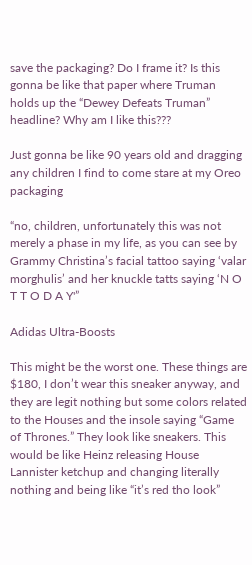save the packaging? Do I frame it? Is this gonna be like that paper where Truman holds up the “Dewey Defeats Truman” headline? Why am I like this???

Just gonna be like 90 years old and dragging any children I find to come stare at my Oreo packaging

“no, children, unfortunately this was not merely a phase in my life, as you can see by Grammy Christina’s facial tattoo saying ‘valar morghulis’ and her knuckle tatts saying ‘N O T T O D A Y'”

Adidas Ultra-Boosts

This might be the worst one. These things are $180, I don’t wear this sneaker anyway, and they are legit nothing but some colors related to the Houses and the insole saying “Game of Thrones.” They look like sneakers. This would be like Heinz releasing House Lannister ketchup and changing literally nothing and being like “it’s red tho look”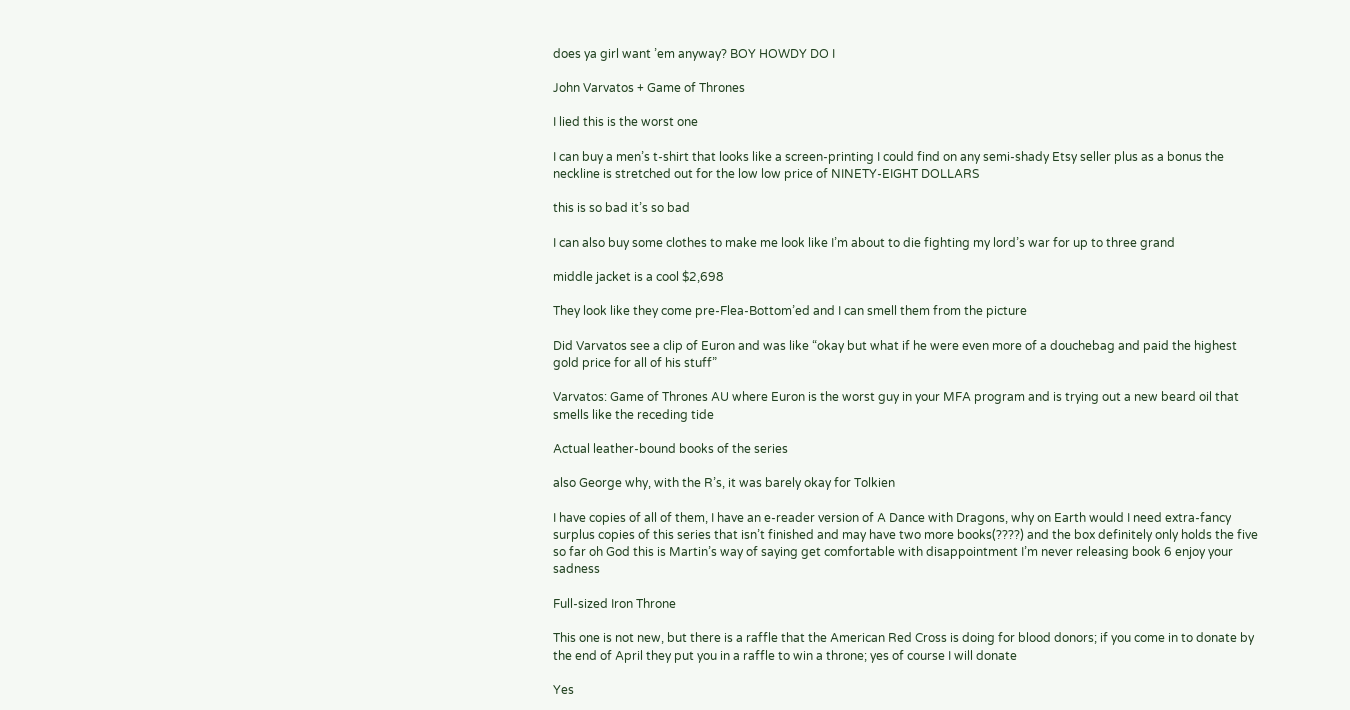does ya girl want ’em anyway? BOY HOWDY DO I

John Varvatos + Game of Thrones

I lied this is the worst one

I can buy a men’s t-shirt that looks like a screen-printing I could find on any semi-shady Etsy seller plus as a bonus the neckline is stretched out for the low low price of NINETY-EIGHT DOLLARS

this is so bad it’s so bad

I can also buy some clothes to make me look like I’m about to die fighting my lord’s war for up to three grand

middle jacket is a cool $2,698

They look like they come pre-Flea-Bottom’ed and I can smell them from the picture

Did Varvatos see a clip of Euron and was like “okay but what if he were even more of a douchebag and paid the highest gold price for all of his stuff”

Varvatos: Game of Thrones AU where Euron is the worst guy in your MFA program and is trying out a new beard oil that smells like the receding tide

Actual leather-bound books of the series

also George why, with the R’s, it was barely okay for Tolkien

I have copies of all of them, I have an e-reader version of A Dance with Dragons, why on Earth would I need extra-fancy surplus copies of this series that isn’t finished and may have two more books(????) and the box definitely only holds the five so far oh God this is Martin’s way of saying get comfortable with disappointment I’m never releasing book 6 enjoy your sadness

Full-sized Iron Throne

This one is not new, but there is a raffle that the American Red Cross is doing for blood donors; if you come in to donate by the end of April they put you in a raffle to win a throne; yes of course I will donate

Yes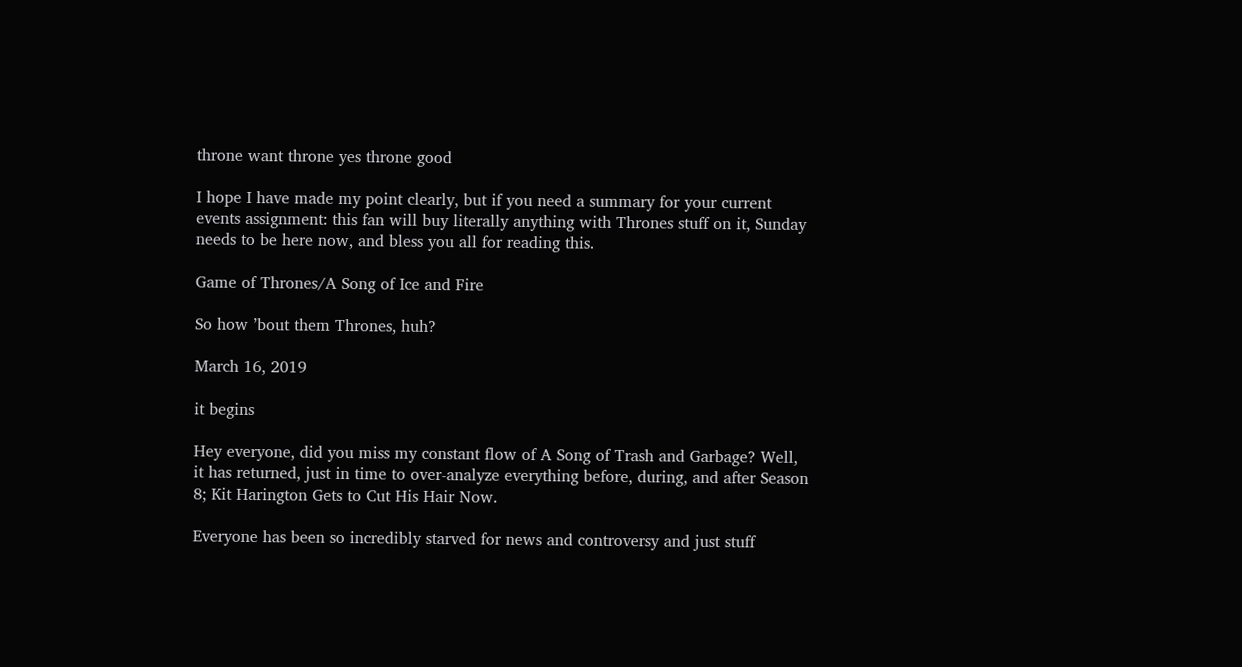throne want throne yes throne good

I hope I have made my point clearly, but if you need a summary for your current events assignment: this fan will buy literally anything with Thrones stuff on it, Sunday needs to be here now, and bless you all for reading this.

Game of Thrones/A Song of Ice and Fire

So how ’bout them Thrones, huh?

March 16, 2019

it begins

Hey everyone, did you miss my constant flow of A Song of Trash and Garbage? Well, it has returned, just in time to over-analyze everything before, during, and after Season 8; Kit Harington Gets to Cut His Hair Now.

Everyone has been so incredibly starved for news and controversy and just stuff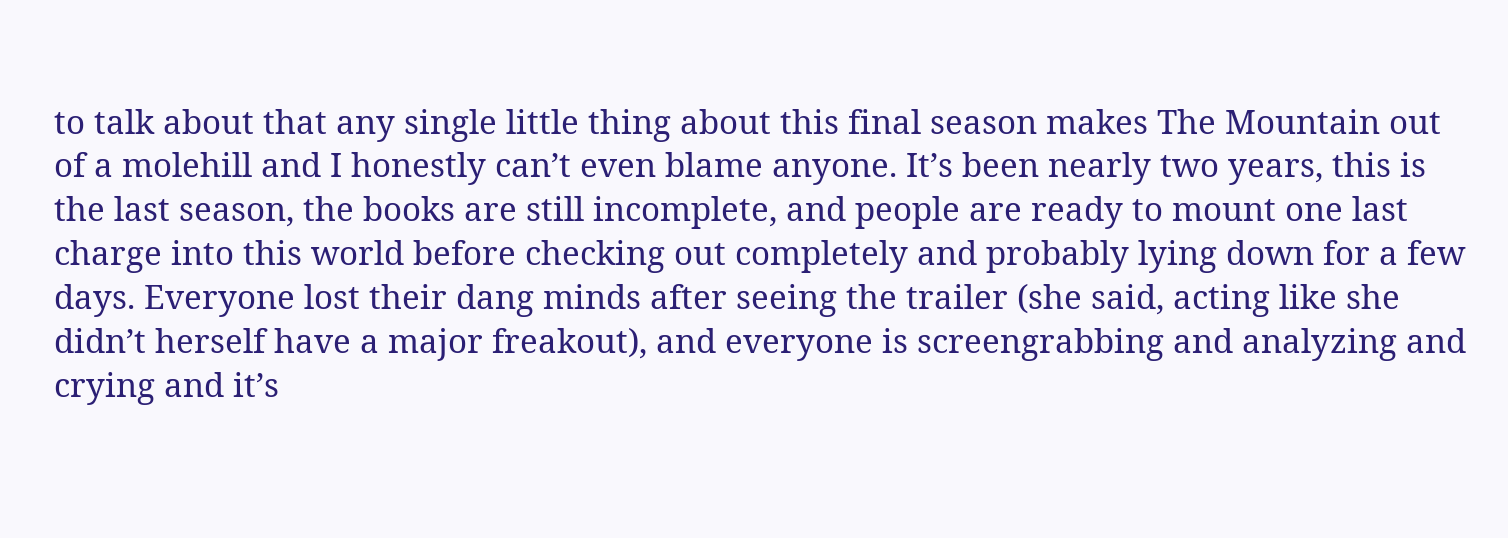to talk about that any single little thing about this final season makes The Mountain out of a molehill and I honestly can’t even blame anyone. It’s been nearly two years, this is the last season, the books are still incomplete, and people are ready to mount one last charge into this world before checking out completely and probably lying down for a few days. Everyone lost their dang minds after seeing the trailer (she said, acting like she didn’t herself have a major freakout), and everyone is screengrabbing and analyzing and crying and it’s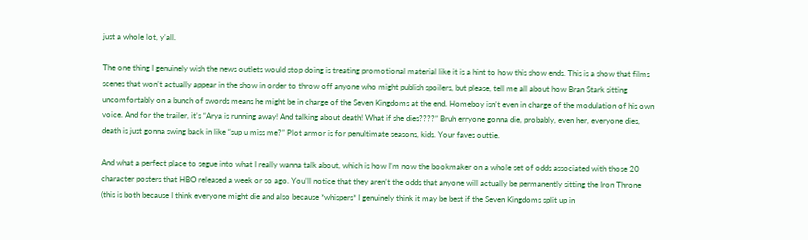just a whole lot, y’all.

The one thing I genuinely wish the news outlets would stop doing is treating promotional material like it is a hint to how this show ends. This is a show that films scenes that won’t actually appear in the show in order to throw off anyone who might publish spoilers, but please, tell me all about how Bran Stark sitting uncomfortably on a bunch of swords means he might be in charge of the Seven Kingdoms at the end. Homeboy isn’t even in charge of the modulation of his own voice. And for the trailer, it’s “Arya is running away! And talking about death! What if she dies????” Bruh erryone gonna die, probably, even her, everyone dies, death is just gonna swing back in like “sup u miss me?” Plot armor is for penultimate seasons, kids. Your faves outtie.

And what a perfect place to segue into what I really wanna talk about, which is how I’m now the bookmaker on a whole set of odds associated with those 20 character posters that HBO released a week or so ago. You’ll notice that they aren’t the odds that anyone will actually be permanently sitting the Iron Throne (this is both because I think everyone might die and also because *whispers* I genuinely think it may be best if the Seven Kingdoms split up in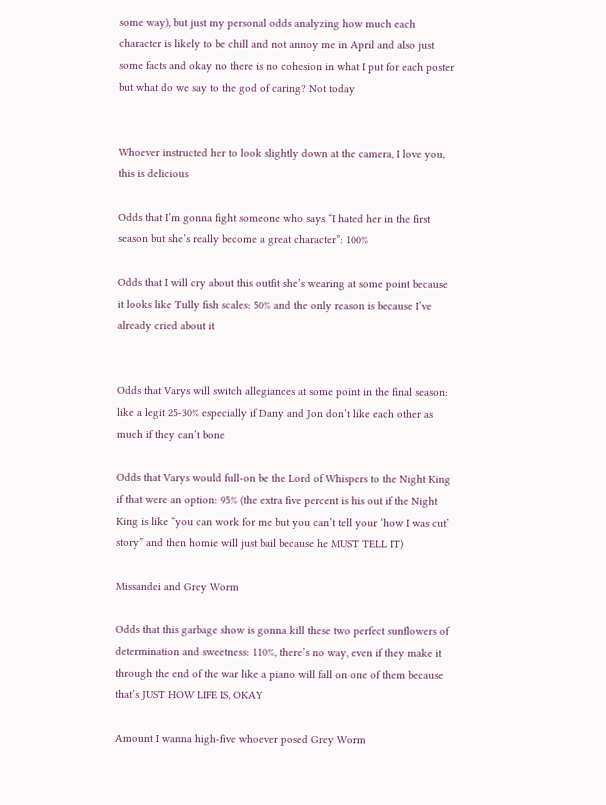some way), but just my personal odds analyzing how much each character is likely to be chill and not annoy me in April and also just some facts and okay no there is no cohesion in what I put for each poster but what do we say to the god of caring? Not today


Whoever instructed her to look slightly down at the camera, I love you, this is delicious

Odds that I’m gonna fight someone who says “I hated her in the first season but she’s really become a great character”: 100%

Odds that I will cry about this outfit she’s wearing at some point because it looks like Tully fish scales: 50% and the only reason is because I’ve already cried about it


Odds that Varys will switch allegiances at some point in the final season: like a legit 25-30% especially if Dany and Jon don’t like each other as much if they can’t bone

Odds that Varys would full-on be the Lord of Whispers to the Night King if that were an option: 95% (the extra five percent is his out if the Night King is like “you can work for me but you can’t tell your ‘how I was cut’ story” and then homie will just bail because he MUST TELL IT)

Missandei and Grey Worm

Odds that this garbage show is gonna kill these two perfect sunflowers of determination and sweetness: 110%, there’s no way, even if they make it through the end of the war like a piano will fall on one of them because that’s JUST HOW LIFE IS, OKAY

Amount I wanna high-five whoever posed Grey Worm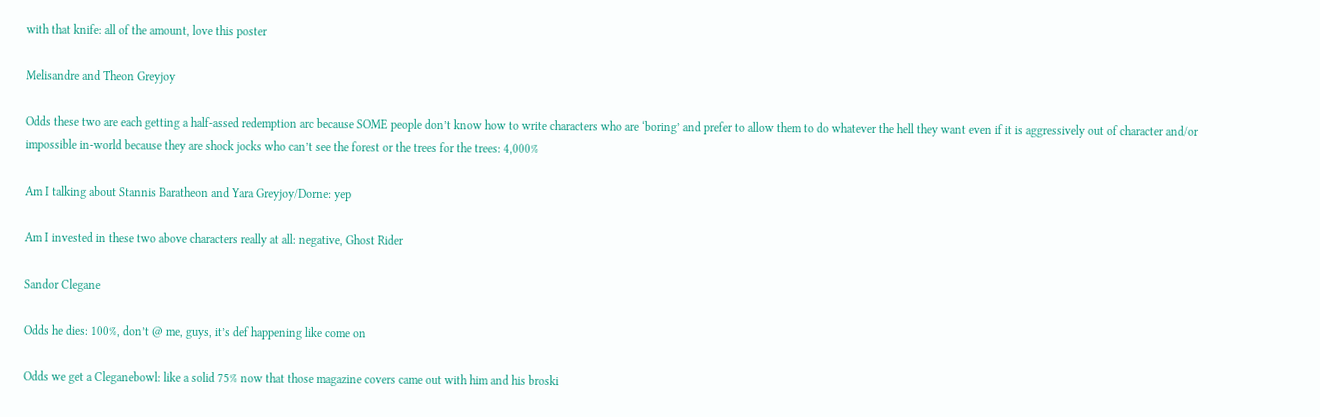with that knife: all of the amount, love this poster

Melisandre and Theon Greyjoy

Odds these two are each getting a half-assed redemption arc because SOME people don’t know how to write characters who are ‘boring’ and prefer to allow them to do whatever the hell they want even if it is aggressively out of character and/or impossible in-world because they are shock jocks who can’t see the forest or the trees for the trees: 4,000%

Am I talking about Stannis Baratheon and Yara Greyjoy/Dorne: yep

Am I invested in these two above characters really at all: negative, Ghost Rider

Sandor Clegane

Odds he dies: 100%, don’t @ me, guys, it’s def happening like come on

Odds we get a Cleganebowl: like a solid 75% now that those magazine covers came out with him and his broski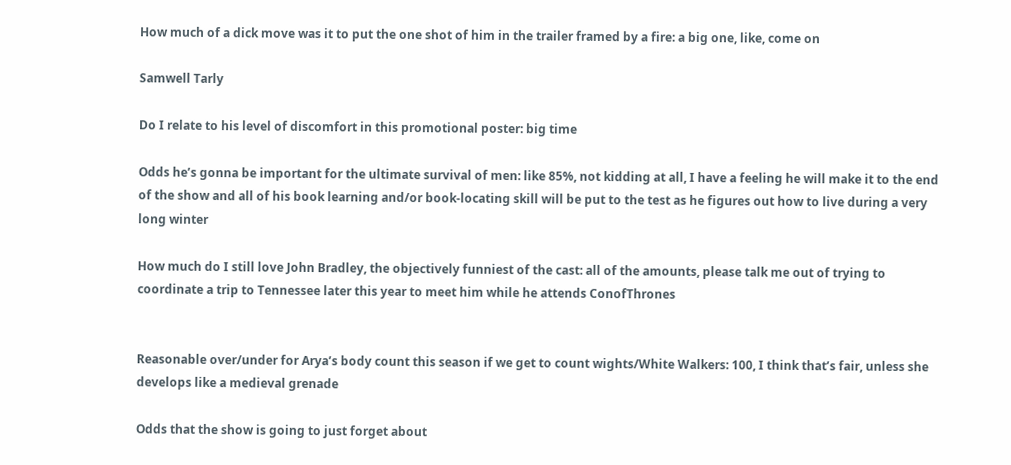How much of a dick move was it to put the one shot of him in the trailer framed by a fire: a big one, like, come on

Samwell Tarly

Do I relate to his level of discomfort in this promotional poster: big time

Odds he’s gonna be important for the ultimate survival of men: like 85%, not kidding at all, I have a feeling he will make it to the end of the show and all of his book learning and/or book-locating skill will be put to the test as he figures out how to live during a very long winter

How much do I still love John Bradley, the objectively funniest of the cast: all of the amounts, please talk me out of trying to coordinate a trip to Tennessee later this year to meet him while he attends ConofThrones


Reasonable over/under for Arya’s body count this season if we get to count wights/White Walkers: 100, I think that’s fair, unless she develops like a medieval grenade

Odds that the show is going to just forget about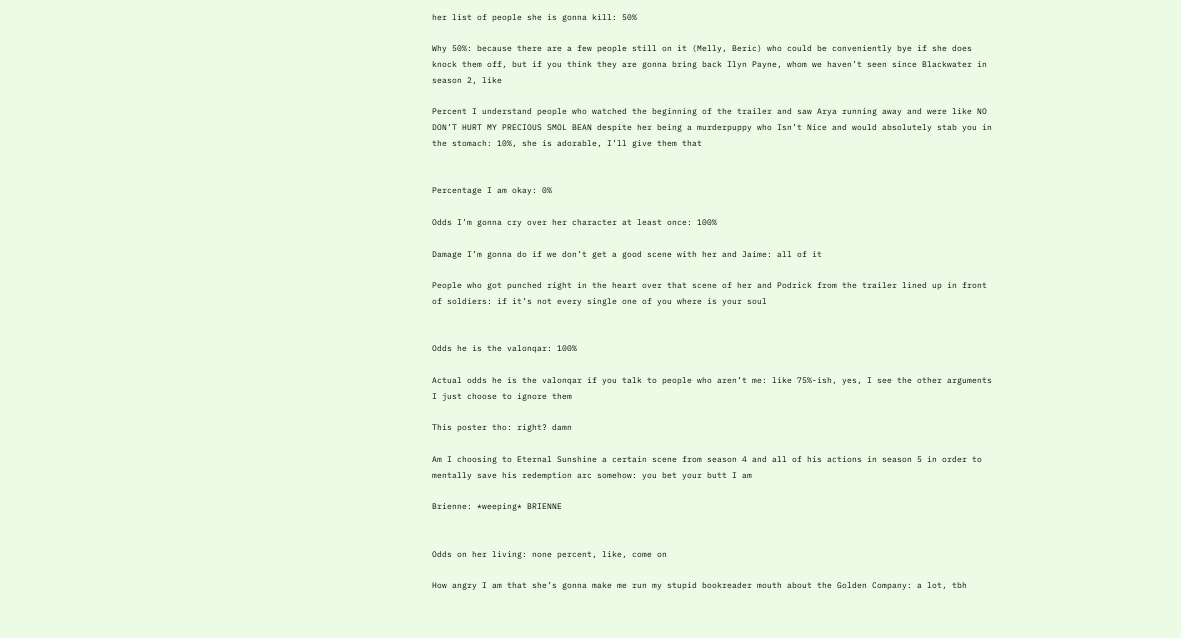her list of people she is gonna kill: 50%

Why 50%: because there are a few people still on it (Melly, Beric) who could be conveniently bye if she does knock them off, but if you think they are gonna bring back Ilyn Payne, whom we haven’t seen since Blackwater in season 2, like

Percent I understand people who watched the beginning of the trailer and saw Arya running away and were like NO DON’T HURT MY PRECIOUS SMOL BEAN despite her being a murderpuppy who Isn’t Nice and would absolutely stab you in the stomach: 10%, she is adorable, I’ll give them that


Percentage I am okay: 0%

Odds I’m gonna cry over her character at least once: 100%

Damage I’m gonna do if we don’t get a good scene with her and Jaime: all of it

People who got punched right in the heart over that scene of her and Podrick from the trailer lined up in front of soldiers: if it’s not every single one of you where is your soul


Odds he is the valonqar: 100%

Actual odds he is the valonqar if you talk to people who aren’t me: like 75%-ish, yes, I see the other arguments I just choose to ignore them

This poster tho: right? damn

Am I choosing to Eternal Sunshine a certain scene from season 4 and all of his actions in season 5 in order to mentally save his redemption arc somehow: you bet your butt I am

Brienne: *weeping* BRIENNE


Odds on her living: none percent, like, come on

How angry I am that she’s gonna make me run my stupid bookreader mouth about the Golden Company: a lot, tbh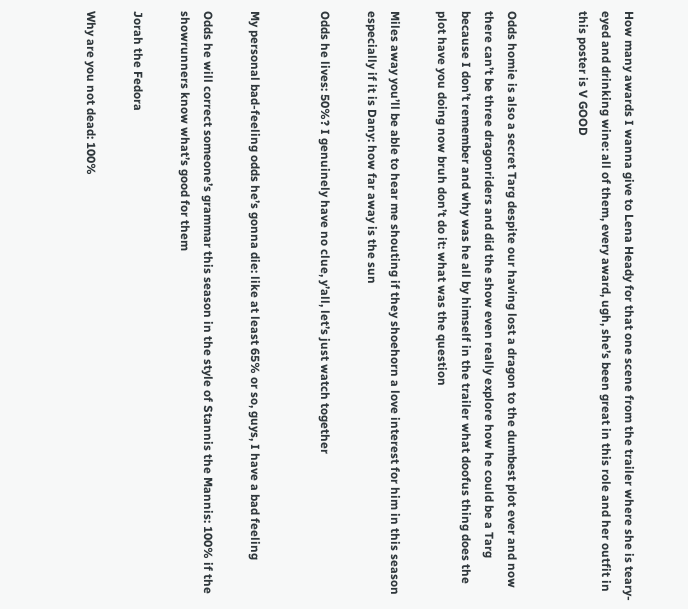How many awards I wanna give to Lena Heady for that one scene from the trailer where she is teary-eyed and drinking wine: all of them, every award, ugh, she’s been great in this role and her outfit in this poster is V GOOD


Odds homie is also a secret Targ despite our having lost a dragon to the dumbest plot ever and now there can’t be three dragonriders and did the show even really explore how he could be a Targ because I don’t remember and why was he all by himself in the trailer what doofus thing does the plot have you doing now bruh don’t do it: what was the question

Miles away you’ll be able to hear me shouting if they shoehorn a love interest for him in this season especially if it is Dany: how far away is the sun

Odds he lives: 50%? I genuinely have no clue, y’all, let’s just watch together


My personal bad-feeling odds he’s gonna die: like at least 65% or so, guys, I have a bad feeling

Odds he will correct someone’s grammar this season in the style of Stannis the Mannis: 100% if the showrunners know what’s good for them

Jorah the Fedora

Why are you not dead: 100%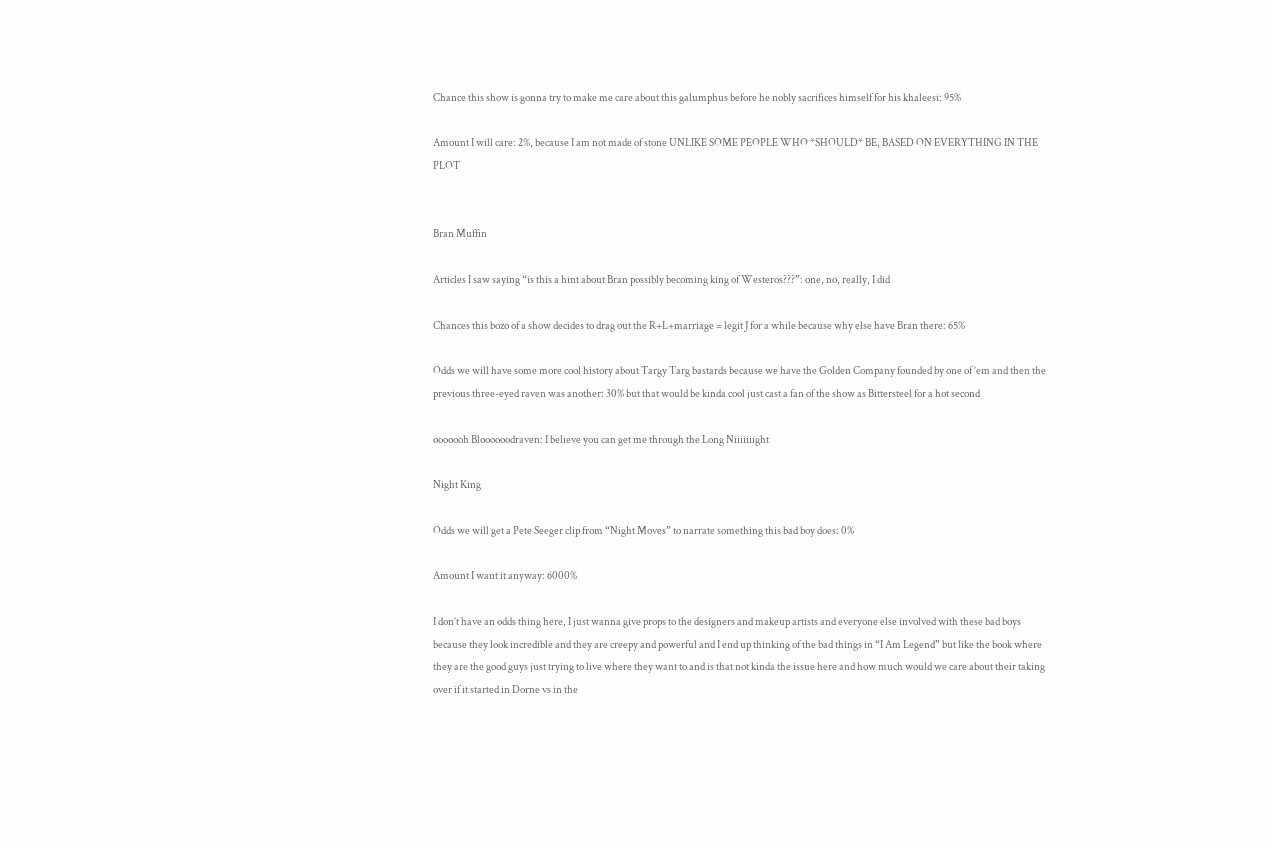Chance this show is gonna try to make me care about this galumphus before he nobly sacrifices himself for his khaleesi: 95%

Amount I will care: 2%, because I am not made of stone UNLIKE SOME PEOPLE WHO *SHOULD* BE, BASED ON EVERYTHING IN THE PLOT


Bran Muffin

Articles I saw saying “is this a hint about Bran possibly becoming king of Westeros???”: one, no, really, I did

Chances this bozo of a show decides to drag out the R+L+marriage = legit J for a while because why else have Bran there: 65%

Odds we will have some more cool history about Targy Targ bastards because we have the Golden Company founded by one of ’em and then the previous three-eyed raven was another: 30% but that would be kinda cool just cast a fan of the show as Bittersteel for a hot second

ooooooh Bloooooodraven: I believe you can get me through the Long Niiiiiiight

Night King

Odds we will get a Pete Seeger clip from “Night Moves” to narrate something this bad boy does: 0%

Amount I want it anyway: 6000%

I don’t have an odds thing here, I just wanna give props to the designers and makeup artists and everyone else involved with these bad boys because they look incredible and they are creepy and powerful and I end up thinking of the bad things in “I Am Legend” but like the book where they are the good guys just trying to live where they want to and is that not kinda the issue here and how much would we care about their taking over if it started in Dorne vs in the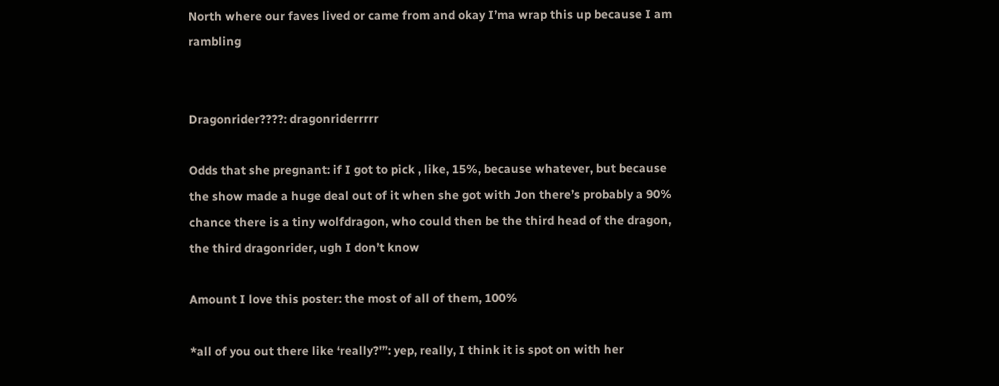North where our faves lived or came from and okay I’ma wrap this up because I am rambling


Dragonrider????: dragonriderrrrr

Odds that she pregnant: if I got to pick , like, 15%, because whatever, but because the show made a huge deal out of it when she got with Jon there’s probably a 90% chance there is a tiny wolfdragon, who could then be the third head of the dragon, the third dragonrider, ugh I don’t know

Amount I love this poster: the most of all of them, 100%

*all of you out there like ‘really?'”: yep, really, I think it is spot on with her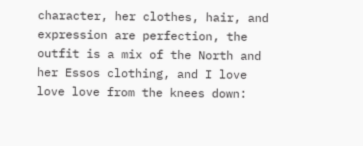character, her clothes, hair, and expression are perfection, the outfit is a mix of the North and her Essos clothing, and I love love love from the knees down: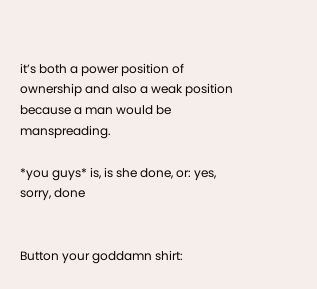it’s both a power position of ownership and also a weak position because a man would be manspreading.

*you guys* is, is she done, or: yes, sorry, done


Button your goddamn shirt: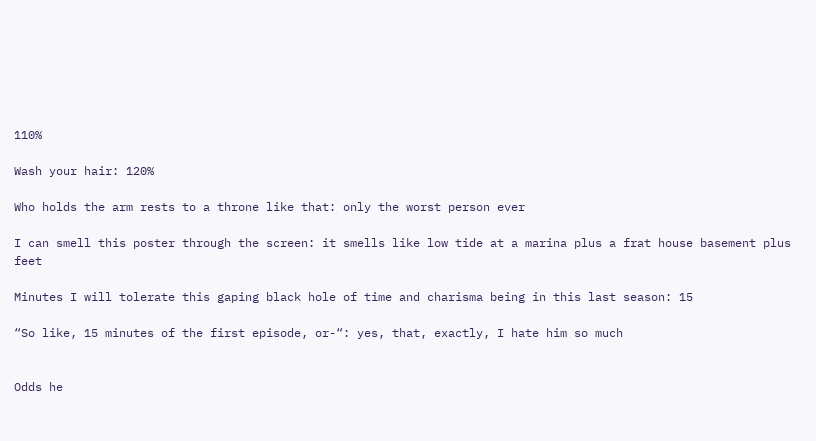110%

Wash your hair: 120%

Who holds the arm rests to a throne like that: only the worst person ever

I can smell this poster through the screen: it smells like low tide at a marina plus a frat house basement plus feet

Minutes I will tolerate this gaping black hole of time and charisma being in this last season: 15

“So like, 15 minutes of the first episode, or-“: yes, that, exactly, I hate him so much


Odds he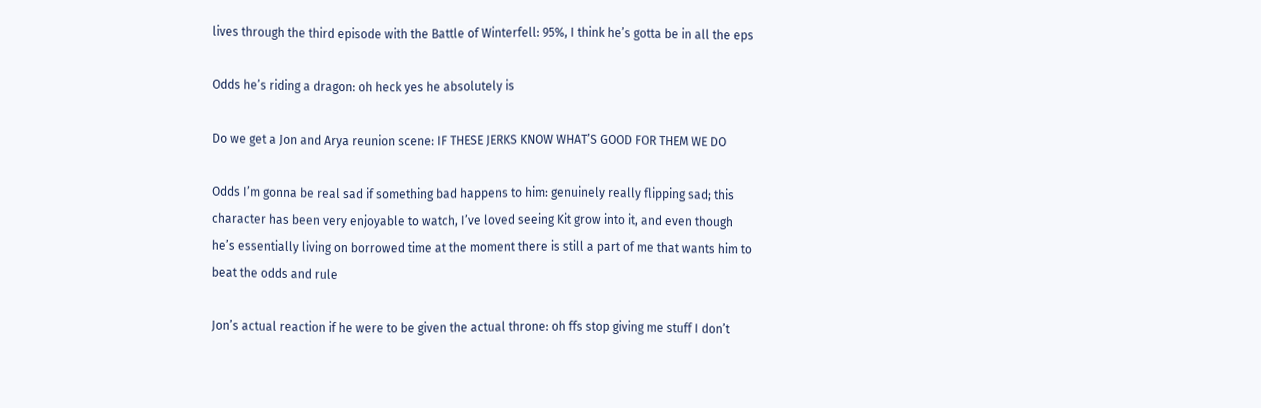lives through the third episode with the Battle of Winterfell: 95%, I think he’s gotta be in all the eps

Odds he’s riding a dragon: oh heck yes he absolutely is

Do we get a Jon and Arya reunion scene: IF THESE JERKS KNOW WHAT’S GOOD FOR THEM WE DO

Odds I’m gonna be real sad if something bad happens to him: genuinely really flipping sad; this character has been very enjoyable to watch, I’ve loved seeing Kit grow into it, and even though he’s essentially living on borrowed time at the moment there is still a part of me that wants him to beat the odds and rule

Jon’s actual reaction if he were to be given the actual throne: oh ffs stop giving me stuff I don’t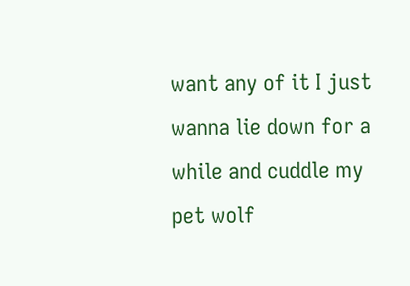want any of it I just wanna lie down for a while and cuddle my pet wolf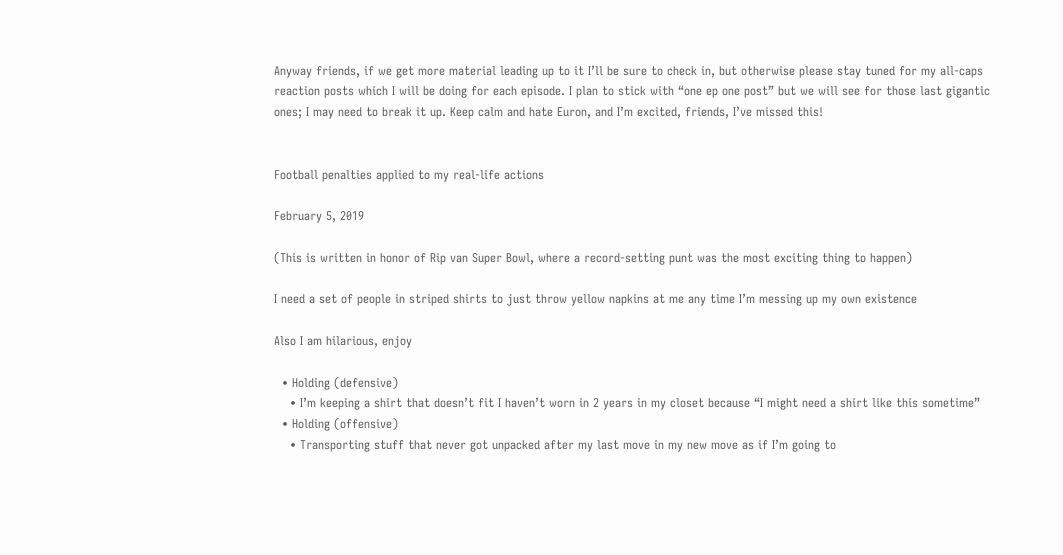Anyway friends, if we get more material leading up to it I’ll be sure to check in, but otherwise please stay tuned for my all-caps reaction posts which I will be doing for each episode. I plan to stick with “one ep one post” but we will see for those last gigantic ones; I may need to break it up. Keep calm and hate Euron, and I’m excited, friends, I’ve missed this!


Football penalties applied to my real-life actions

February 5, 2019

(This is written in honor of Rip van Super Bowl, where a record-setting punt was the most exciting thing to happen)

I need a set of people in striped shirts to just throw yellow napkins at me any time I’m messing up my own existence

Also I am hilarious, enjoy

  • Holding (defensive)
    • I’m keeping a shirt that doesn’t fit I haven’t worn in 2 years in my closet because “I might need a shirt like this sometime”
  • Holding (offensive)
    • Transporting stuff that never got unpacked after my last move in my new move as if I’m going to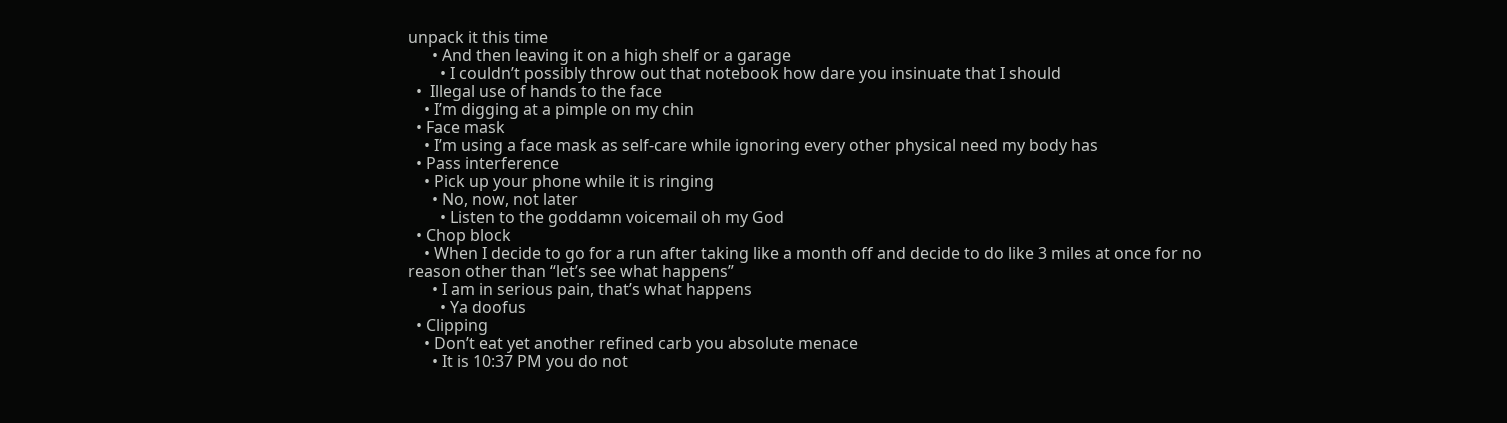unpack it this time
      • And then leaving it on a high shelf or a garage
        • I couldn’t possibly throw out that notebook how dare you insinuate that I should
  •  Illegal use of hands to the face
    • I’m digging at a pimple on my chin
  • Face mask
    • I’m using a face mask as self-care while ignoring every other physical need my body has
  • Pass interference
    • Pick up your phone while it is ringing
      • No, now, not later
        • Listen to the goddamn voicemail oh my God
  • Chop block
    • When I decide to go for a run after taking like a month off and decide to do like 3 miles at once for no reason other than “let’s see what happens”
      • I am in serious pain, that’s what happens
        • Ya doofus
  • Clipping
    • Don’t eat yet another refined carb you absolute menace
      • It is 10:37 PM you do not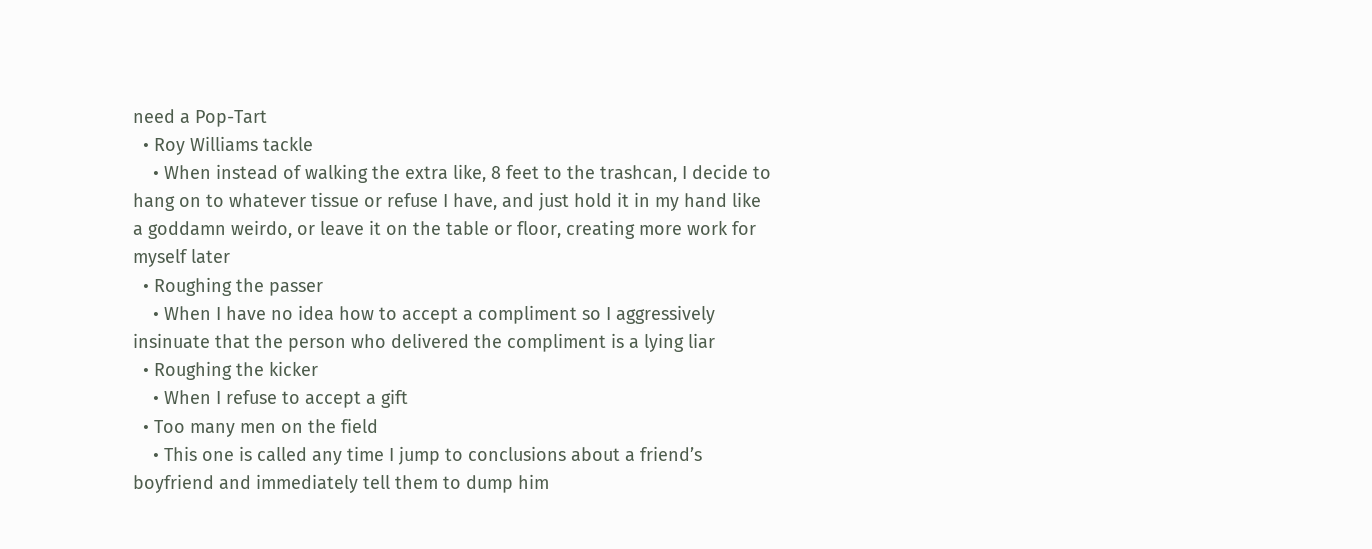need a Pop-Tart
  • Roy Williams tackle
    • When instead of walking the extra like, 8 feet to the trashcan, I decide to hang on to whatever tissue or refuse I have, and just hold it in my hand like a goddamn weirdo, or leave it on the table or floor, creating more work for myself later
  • Roughing the passer
    • When I have no idea how to accept a compliment so I aggressively insinuate that the person who delivered the compliment is a lying liar
  • Roughing the kicker
    • When I refuse to accept a gift
  • Too many men on the field
    • This one is called any time I jump to conclusions about a friend’s boyfriend and immediately tell them to dump him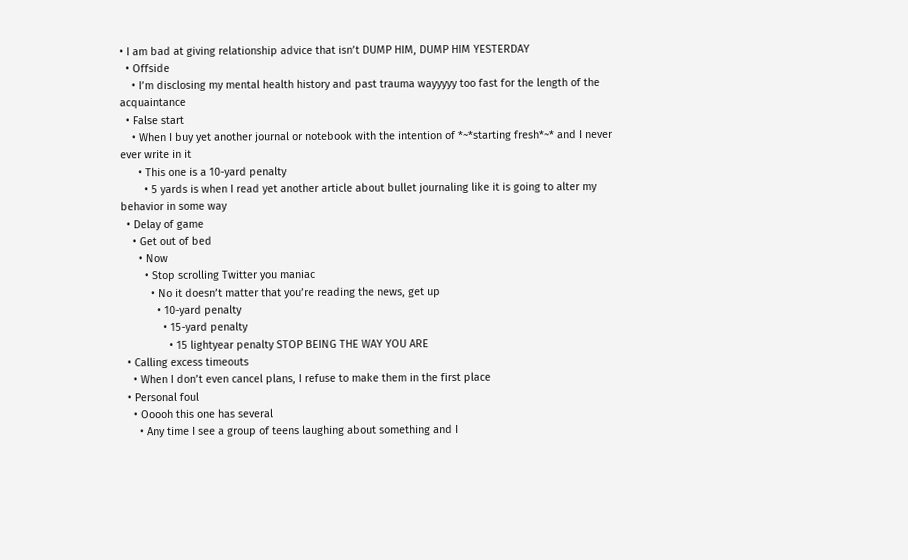• I am bad at giving relationship advice that isn’t DUMP HIM, DUMP HIM YESTERDAY
  • Offside
    • I’m disclosing my mental health history and past trauma wayyyyy too fast for the length of the acquaintance
  • False start
    • When I buy yet another journal or notebook with the intention of *~*starting fresh*~* and I never ever write in it
      • This one is a 10-yard penalty
        • 5 yards is when I read yet another article about bullet journaling like it is going to alter my behavior in some way
  • Delay of game
    • Get out of bed
      • Now
        • Stop scrolling Twitter you maniac
          • No it doesn’t matter that you’re reading the news, get up
            • 10-yard penalty
              • 15-yard penalty
                • 15 lightyear penalty STOP BEING THE WAY YOU ARE
  • Calling excess timeouts
    • When I don’t even cancel plans, I refuse to make them in the first place
  • Personal foul
    • Ooooh this one has several
      • Any time I see a group of teens laughing about something and I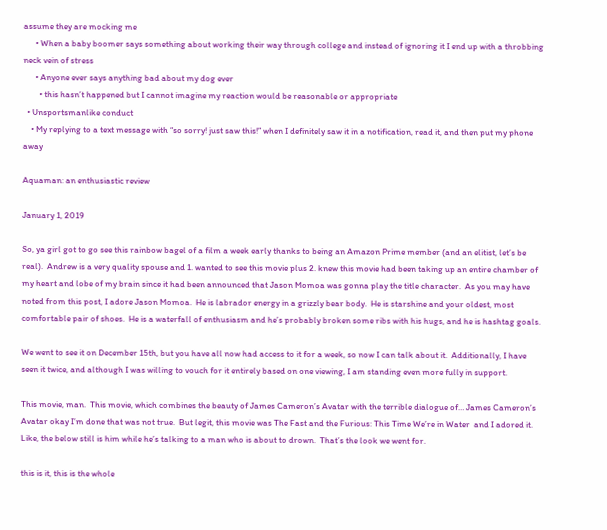assume they are mocking me
      • When a baby boomer says something about working their way through college and instead of ignoring it I end up with a throbbing neck vein of stress
      • Anyone ever says anything bad about my dog ever
        • this hasn’t happened but I cannot imagine my reaction would be reasonable or appropriate
  • Unsportsmanlike conduct
    • My replying to a text message with “so sorry! just saw this!” when I definitely saw it in a notification, read it, and then put my phone away

Aquaman: an enthusiastic review

January 1, 2019

So, ya girl got to go see this rainbow bagel of a film a week early thanks to being an Amazon Prime member (and an elitist, let’s be real).  Andrew is a very quality spouse and 1. wanted to see this movie plus 2. knew this movie had been taking up an entire chamber of my heart and lobe of my brain since it had been announced that Jason Momoa was gonna play the title character.  As you may have noted from this post, I adore Jason Momoa.  He is labrador energy in a grizzly bear body.  He is starshine and your oldest, most comfortable pair of shoes.  He is a waterfall of enthusiasm and he’s probably broken some ribs with his hugs, and he is hashtag goals.

We went to see it on December 15th, but you have all now had access to it for a week, so now I can talk about it.  Additionally, I have seen it twice, and although I was willing to vouch for it entirely based on one viewing, I am standing even more fully in support.

This movie, man.  This movie, which combines the beauty of James Cameron’s Avatar with the terrible dialogue of… James Cameron’s Avatar okay I’m done that was not true.  But legit, this movie was The Fast and the Furious: This Time We’re in Water  and I adored it.  Like, the below still is him while he’s talking to a man who is about to drown.  That’s the look we went for.

this is it, this is the whole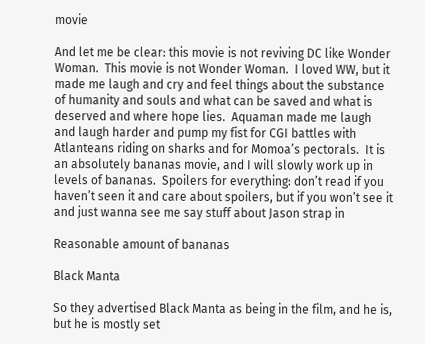movie

And let me be clear: this movie is not reviving DC like Wonder Woman.  This movie is not Wonder Woman.  I loved WW, but it made me laugh and cry and feel things about the substance of humanity and souls and what can be saved and what is deserved and where hope lies.  Aquaman made me laugh and laugh harder and pump my fist for CGI battles with Atlanteans riding on sharks and for Momoa’s pectorals.  It is an absolutely bananas movie, and I will slowly work up in levels of bananas.  Spoilers for everything: don’t read if you haven’t seen it and care about spoilers, but if you won’t see it and just wanna see me say stuff about Jason strap in

Reasonable amount of bananas

Black Manta

So they advertised Black Manta as being in the film, and he is, but he is mostly set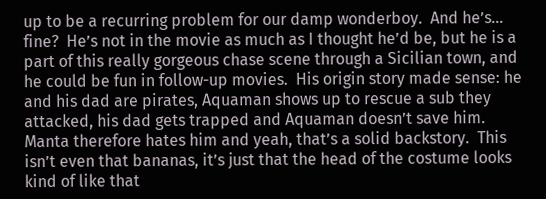up to be a recurring problem for our damp wonderboy.  And he’s… fine?  He’s not in the movie as much as I thought he’d be, but he is a part of this really gorgeous chase scene through a Sicilian town, and he could be fun in follow-up movies.  His origin story made sense: he and his dad are pirates, Aquaman shows up to rescue a sub they attacked, his dad gets trapped and Aquaman doesn’t save him.  Manta therefore hates him and yeah, that’s a solid backstory.  This isn’t even that bananas, it’s just that the head of the costume looks kind of like that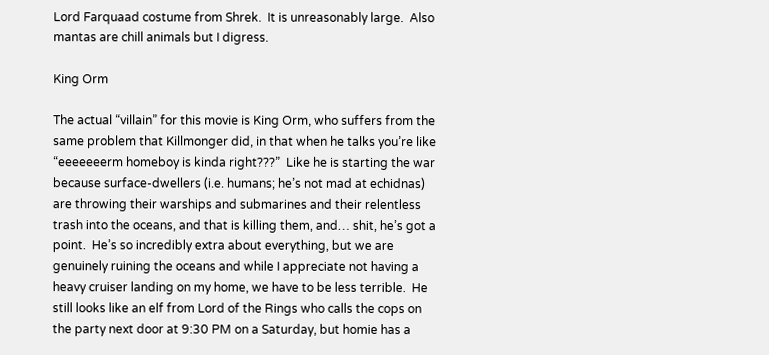Lord Farquaad costume from Shrek.  It is unreasonably large.  Also mantas are chill animals but I digress.

King Orm

The actual “villain” for this movie is King Orm, who suffers from the same problem that Killmonger did, in that when he talks you’re like “eeeeeeerm homeboy is kinda right???”  Like he is starting the war because surface-dwellers (i.e. humans; he’s not mad at echidnas) are throwing their warships and submarines and their relentless trash into the oceans, and that is killing them, and… shit, he’s got a point.  He’s so incredibly extra about everything, but we are genuinely ruining the oceans and while I appreciate not having a heavy cruiser landing on my home, we have to be less terrible.  He still looks like an elf from Lord of the Rings who calls the cops on the party next door at 9:30 PM on a Saturday, but homie has a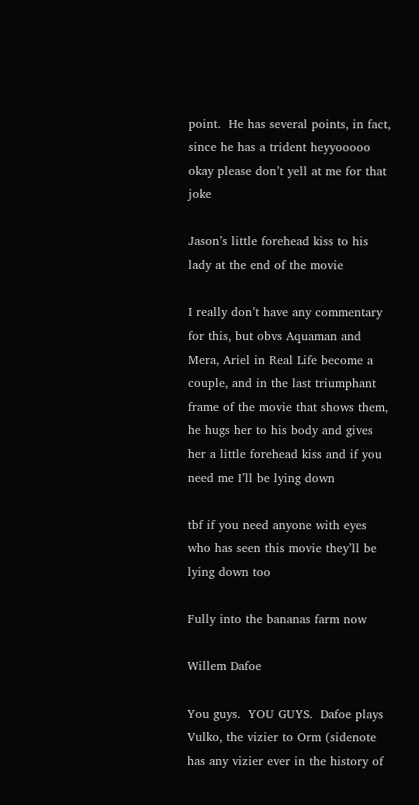point.  He has several points, in fact, since he has a trident heyyooooo okay please don’t yell at me for that joke

Jason’s little forehead kiss to his lady at the end of the movie

I really don’t have any commentary for this, but obvs Aquaman and Mera, Ariel in Real Life become a couple, and in the last triumphant frame of the movie that shows them, he hugs her to his body and gives her a little forehead kiss and if you need me I’ll be lying down

tbf if you need anyone with eyes who has seen this movie they’ll be lying down too

Fully into the bananas farm now

Willem Dafoe

You guys.  YOU GUYS.  Dafoe plays Vulko, the vizier to Orm (sidenote has any vizier ever in the history of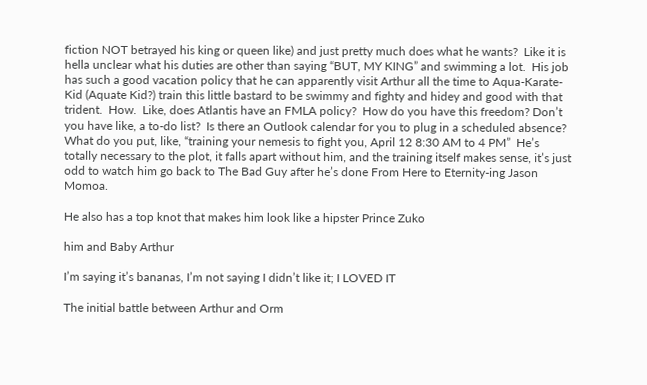fiction NOT betrayed his king or queen like) and just pretty much does what he wants?  Like it is hella unclear what his duties are other than saying “BUT, MY KING” and swimming a lot.  His job has such a good vacation policy that he can apparently visit Arthur all the time to Aqua-Karate-Kid (Aquate Kid?) train this little bastard to be swimmy and fighty and hidey and good with that trident.  How.  Like, does Atlantis have an FMLA policy?  How do you have this freedom? Don’t you have like, a to-do list?  Is there an Outlook calendar for you to plug in a scheduled absence?  What do you put, like, “training your nemesis to fight you, April 12 8:30 AM to 4 PM”  He’s totally necessary to the plot, it falls apart without him, and the training itself makes sense, it’s just odd to watch him go back to The Bad Guy after he’s done From Here to Eternity-ing Jason Momoa.

He also has a top knot that makes him look like a hipster Prince Zuko

him and Baby Arthur

I’m saying it’s bananas, I’m not saying I didn’t like it; I LOVED IT

The initial battle between Arthur and Orm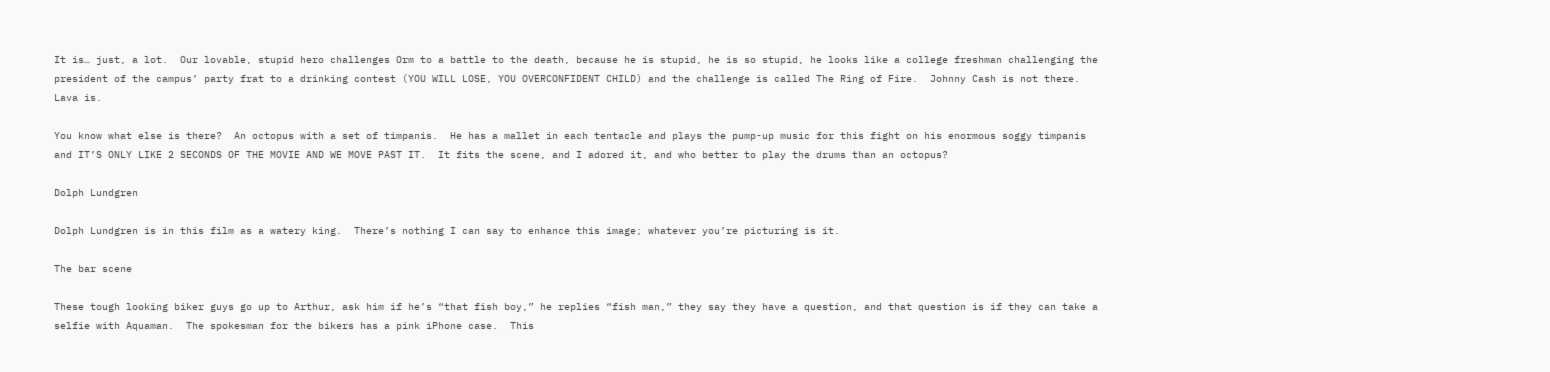It is… just, a lot.  Our lovable, stupid hero challenges Orm to a battle to the death, because he is stupid, he is so stupid, he looks like a college freshman challenging the president of the campus’ party frat to a drinking contest (YOU WILL LOSE, YOU OVERCONFIDENT CHILD) and the challenge is called The Ring of Fire.  Johnny Cash is not there.  Lava is.

You know what else is there?  An octopus with a set of timpanis.  He has a mallet in each tentacle and plays the pump-up music for this fight on his enormous soggy timpanis and IT’S ONLY LIKE 2 SECONDS OF THE MOVIE AND WE MOVE PAST IT.  It fits the scene, and I adored it, and who better to play the drums than an octopus?

Dolph Lundgren

Dolph Lundgren is in this film as a watery king.  There’s nothing I can say to enhance this image; whatever you’re picturing is it.

The bar scene

These tough looking biker guys go up to Arthur, ask him if he’s “that fish boy,” he replies “fish man,” they say they have a question, and that question is if they can take a selfie with Aquaman.  The spokesman for the bikers has a pink iPhone case.  This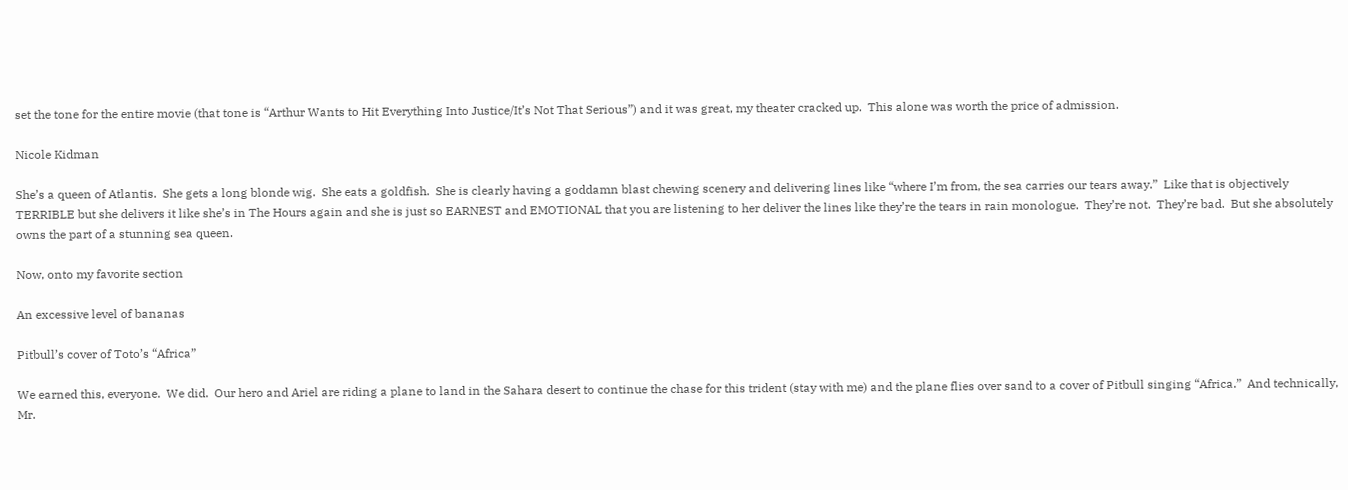set the tone for the entire movie (that tone is “Arthur Wants to Hit Everything Into Justice/It’s Not That Serious”) and it was great, my theater cracked up.  This alone was worth the price of admission.

Nicole Kidman

She’s a queen of Atlantis.  She gets a long blonde wig.  She eats a goldfish.  She is clearly having a goddamn blast chewing scenery and delivering lines like “where I’m from, the sea carries our tears away.”  Like that is objectively TERRIBLE but she delivers it like she’s in The Hours again and she is just so EARNEST and EMOTIONAL that you are listening to her deliver the lines like they’re the tears in rain monologue.  They’re not.  They’re bad.  But she absolutely owns the part of a stunning sea queen.

Now, onto my favorite section

An excessive level of bananas

Pitbull’s cover of Toto’s “Africa”

We earned this, everyone.  We did.  Our hero and Ariel are riding a plane to land in the Sahara desert to continue the chase for this trident (stay with me) and the plane flies over sand to a cover of Pitbull singing “Africa.”  And technically, Mr.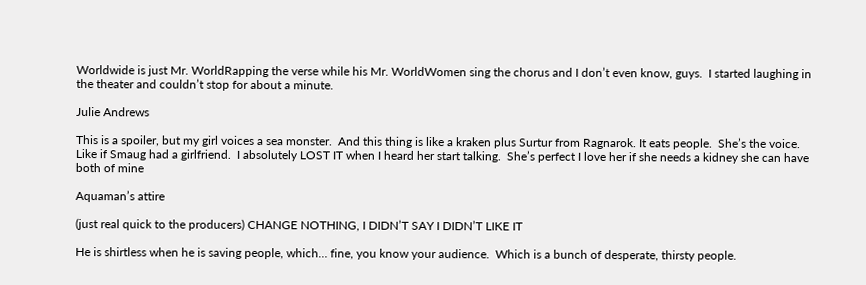Worldwide is just Mr. WorldRapping the verse while his Mr. WorldWomen sing the chorus and I don’t even know, guys.  I started laughing in the theater and couldn’t stop for about a minute.

Julie Andrews

This is a spoiler, but my girl voices a sea monster.  And this thing is like a kraken plus Surtur from Ragnarok. It eats people.  She’s the voice.  Like if Smaug had a girlfriend.  I absolutely LOST IT when I heard her start talking.  She’s perfect I love her if she needs a kidney she can have both of mine

Aquaman’s attire

(just real quick to the producers) CHANGE NOTHING, I DIDN’T SAY I DIDN’T LIKE IT

He is shirtless when he is saving people, which… fine, you know your audience.  Which is a bunch of desperate, thirsty people.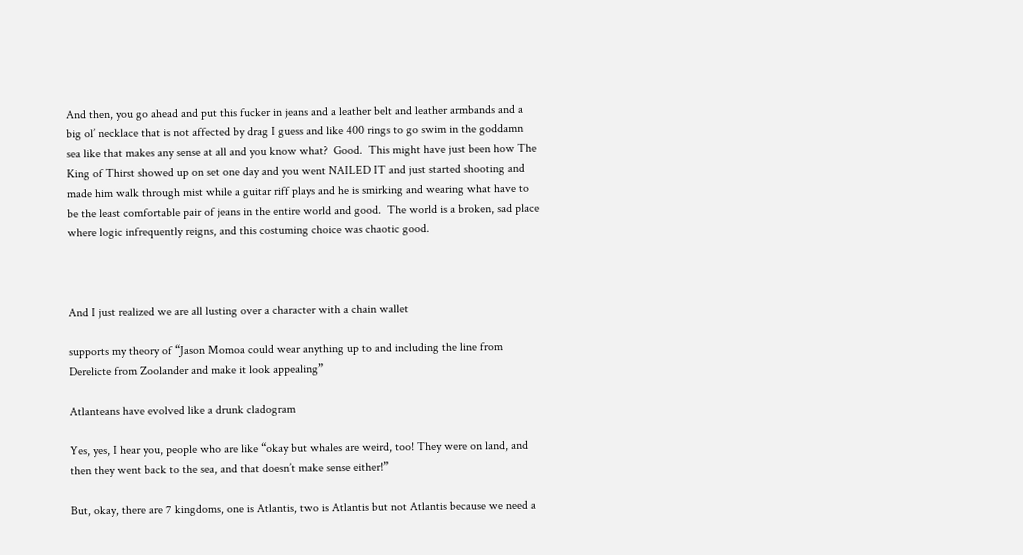And then, you go ahead and put this fucker in jeans and a leather belt and leather armbands and a big ol’ necklace that is not affected by drag I guess and like 400 rings to go swim in the goddamn sea like that makes any sense at all and you know what?  Good.  This might have just been how The King of Thirst showed up on set one day and you went NAILED IT and just started shooting and made him walk through mist while a guitar riff plays and he is smirking and wearing what have to be the least comfortable pair of jeans in the entire world and good.  The world is a broken, sad place where logic infrequently reigns, and this costuming choice was chaotic good.



And I just realized we are all lusting over a character with a chain wallet

supports my theory of “Jason Momoa could wear anything up to and including the line from Derelicte from Zoolander and make it look appealing”

Atlanteans have evolved like a drunk cladogram

Yes, yes, I hear you, people who are like “okay but whales are weird, too! They were on land, and then they went back to the sea, and that doesn’t make sense either!”

But, okay, there are 7 kingdoms, one is Atlantis, two is Atlantis but not Atlantis because we need a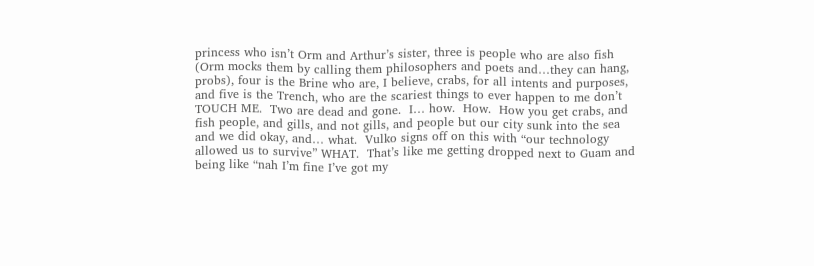princess who isn’t Orm and Arthur’s sister, three is people who are also fish (Orm mocks them by calling them philosophers and poets and…they can hang, probs), four is the Brine who are, I believe, crabs, for all intents and purposes, and five is the Trench, who are the scariest things to ever happen to me don’t TOUCH ME.  Two are dead and gone.  I… how.  How.  How you get crabs, and fish people, and gills, and not gills, and people but our city sunk into the sea and we did okay, and… what.  Vulko signs off on this with “our technology allowed us to survive” WHAT.  That’s like me getting dropped next to Guam and being like “nah I’m fine I’ve got my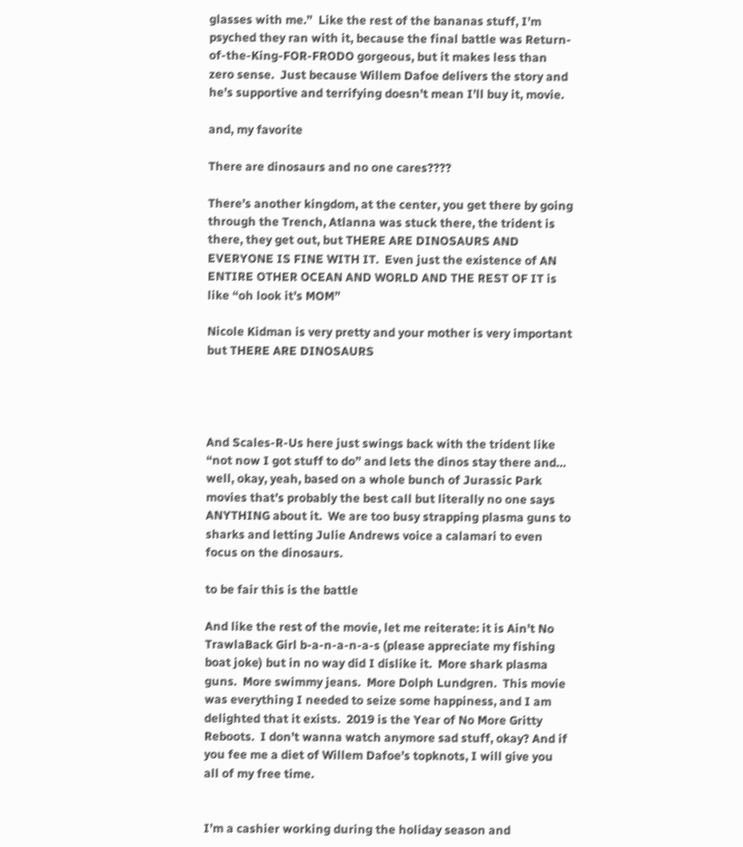glasses with me.”  Like the rest of the bananas stuff, I’m psyched they ran with it, because the final battle was Return-of-the-King-FOR-FRODO gorgeous, but it makes less than zero sense.  Just because Willem Dafoe delivers the story and he’s supportive and terrifying doesn’t mean I’ll buy it, movie.

and, my favorite

There are dinosaurs and no one cares????

There’s another kingdom, at the center, you get there by going through the Trench, Atlanna was stuck there, the trident is there, they get out, but THERE ARE DINOSAURS AND EVERYONE IS FINE WITH IT.  Even just the existence of AN ENTIRE OTHER OCEAN AND WORLD AND THE REST OF IT is like “oh look it’s MOM”

Nicole Kidman is very pretty and your mother is very important but THERE ARE DINOSAURS




And Scales-R-Us here just swings back with the trident like “not now I got stuff to do” and lets the dinos stay there and… well, okay, yeah, based on a whole bunch of Jurassic Park movies that’s probably the best call but literally no one says ANYTHING about it.  We are too busy strapping plasma guns to sharks and letting Julie Andrews voice a calamari to even focus on the dinosaurs.

to be fair this is the battle

And like the rest of the movie, let me reiterate: it is Ain’t No TrawlaBack Girl b-a-n-a-n-a-s (please appreciate my fishing boat joke) but in no way did I dislike it.  More shark plasma guns.  More swimmy jeans.  More Dolph Lundgren.  This movie was everything I needed to seize some happiness, and I am delighted that it exists.  2019 is the Year of No More Gritty Reboots.  I don’t wanna watch anymore sad stuff, okay? And if you fee me a diet of Willem Dafoe’s topknots, I will give you all of my free time.


I’m a cashier working during the holiday season and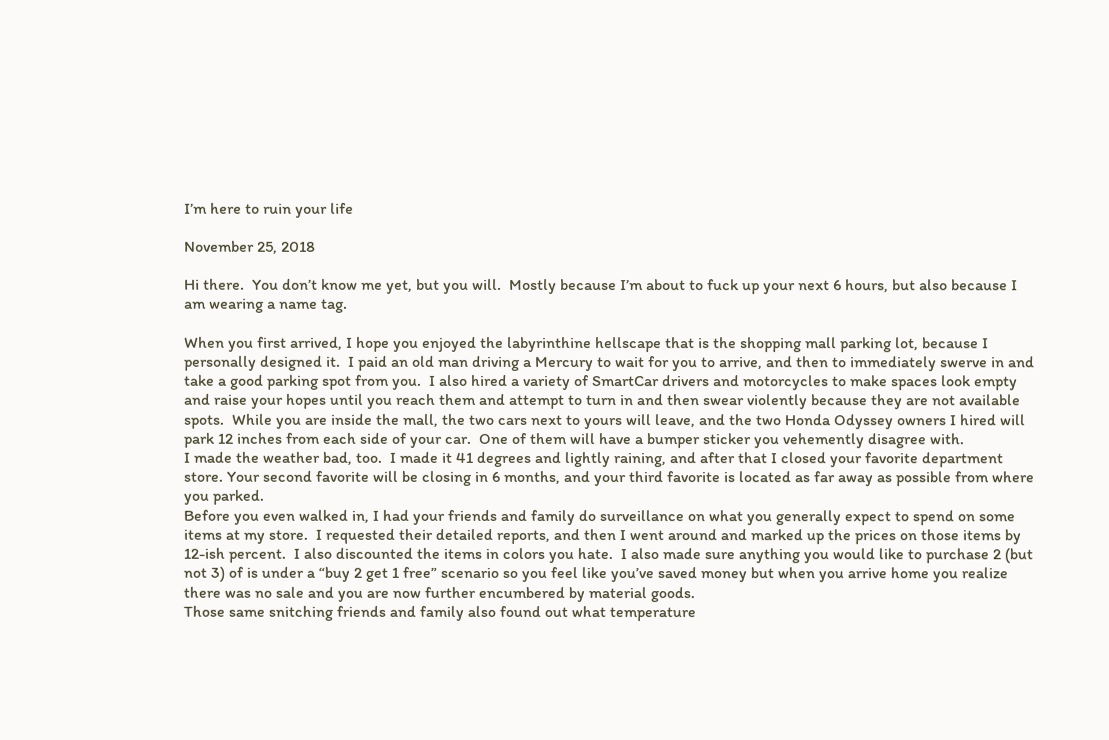I’m here to ruin your life

November 25, 2018

Hi there.  You don’t know me yet, but you will.  Mostly because I’m about to fuck up your next 6 hours, but also because I am wearing a name tag.

When you first arrived, I hope you enjoyed the labyrinthine hellscape that is the shopping mall parking lot, because I personally designed it.  I paid an old man driving a Mercury to wait for you to arrive, and then to immediately swerve in and take a good parking spot from you.  I also hired a variety of SmartCar drivers and motorcycles to make spaces look empty and raise your hopes until you reach them and attempt to turn in and then swear violently because they are not available spots.  While you are inside the mall, the two cars next to yours will leave, and the two Honda Odyssey owners I hired will park 12 inches from each side of your car.  One of them will have a bumper sticker you vehemently disagree with.
I made the weather bad, too.  I made it 41 degrees and lightly raining, and after that I closed your favorite department store. Your second favorite will be closing in 6 months, and your third favorite is located as far away as possible from where you parked.
Before you even walked in, I had your friends and family do surveillance on what you generally expect to spend on some items at my store.  I requested their detailed reports, and then I went around and marked up the prices on those items by 12-ish percent.  I also discounted the items in colors you hate.  I also made sure anything you would like to purchase 2 (but not 3) of is under a “buy 2 get 1 free” scenario so you feel like you’ve saved money but when you arrive home you realize there was no sale and you are now further encumbered by material goods.
Those same snitching friends and family also found out what temperature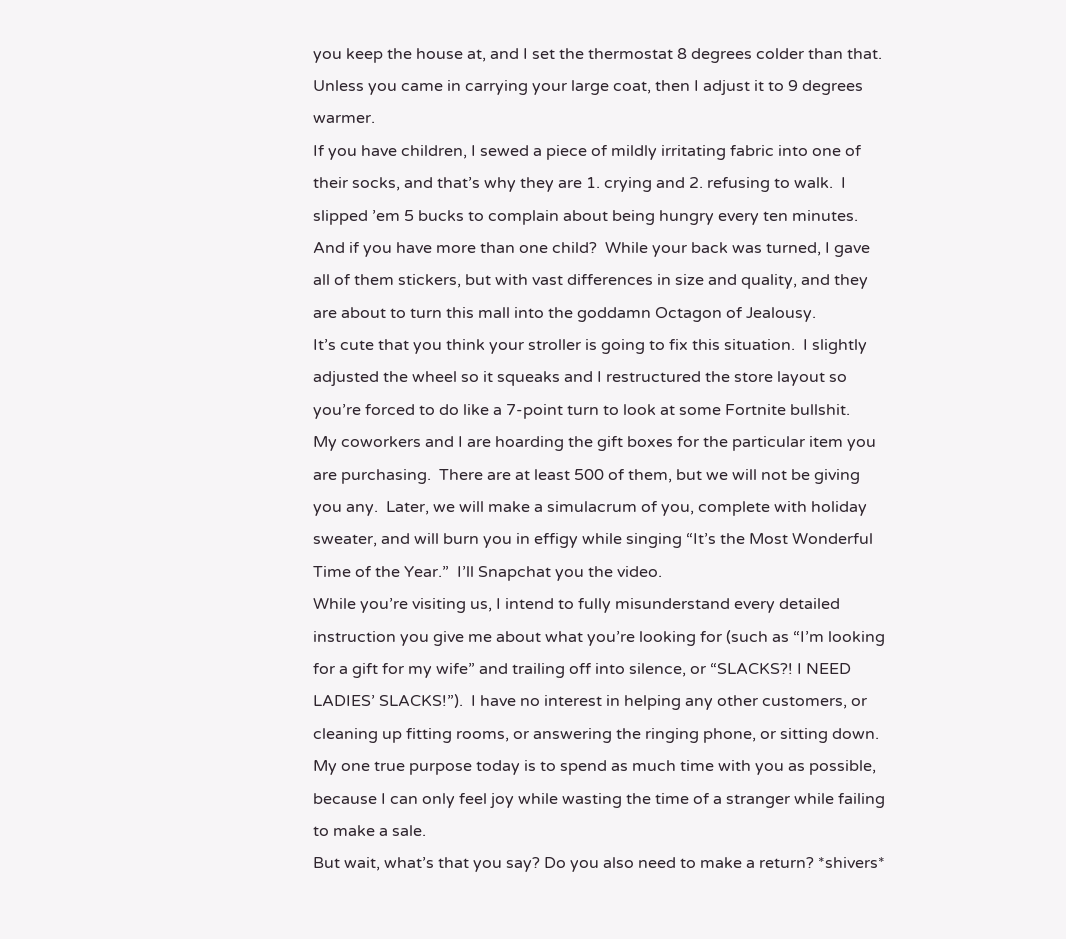you keep the house at, and I set the thermostat 8 degrees colder than that.  Unless you came in carrying your large coat, then I adjust it to 9 degrees warmer.
If you have children, I sewed a piece of mildly irritating fabric into one of their socks, and that’s why they are 1. crying and 2. refusing to walk.  I slipped ’em 5 bucks to complain about being hungry every ten minutes.  And if you have more than one child?  While your back was turned, I gave all of them stickers, but with vast differences in size and quality, and they are about to turn this mall into the goddamn Octagon of Jealousy.
It’s cute that you think your stroller is going to fix this situation.  I slightly adjusted the wheel so it squeaks and I restructured the store layout so you’re forced to do like a 7-point turn to look at some Fortnite bullshit.
My coworkers and I are hoarding the gift boxes for the particular item you are purchasing.  There are at least 500 of them, but we will not be giving you any.  Later, we will make a simulacrum of you, complete with holiday sweater, and will burn you in effigy while singing “It’s the Most Wonderful Time of the Year.”  I’ll Snapchat you the video.
While you’re visiting us, I intend to fully misunderstand every detailed instruction you give me about what you’re looking for (such as “I’m looking for a gift for my wife” and trailing off into silence, or “SLACKS?! I NEED LADIES’ SLACKS!”).  I have no interest in helping any other customers, or cleaning up fitting rooms, or answering the ringing phone, or sitting down.  My one true purpose today is to spend as much time with you as possible, because I can only feel joy while wasting the time of a stranger while failing to make a sale.
But wait, what’s that you say? Do you also need to make a return? *shivers*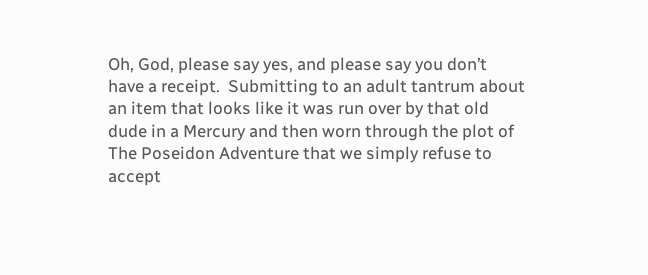Oh, God, please say yes, and please say you don’t have a receipt.  Submitting to an adult tantrum about an item that looks like it was run over by that old dude in a Mercury and then worn through the plot of The Poseidon Adventure that we simply refuse to accept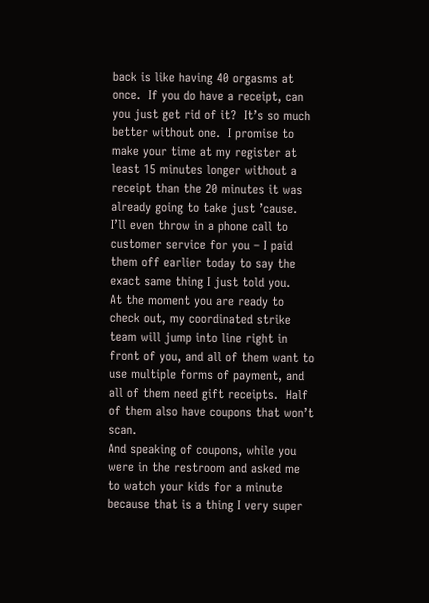back is like having 40 orgasms at once.  If you do have a receipt, can you just get rid of it?  It’s so much better without one.  I promise to make your time at my register at least 15 minutes longer without a receipt than the 20 minutes it was already going to take just ’cause.  I’ll even throw in a phone call to customer service for you – I paid them off earlier today to say the exact same thing I just told you.
At the moment you are ready to check out, my coordinated strike team will jump into line right in front of you, and all of them want to use multiple forms of payment, and all of them need gift receipts.  Half of them also have coupons that won’t scan.
And speaking of coupons, while you were in the restroom and asked me to watch your kids for a minute because that is a thing I very super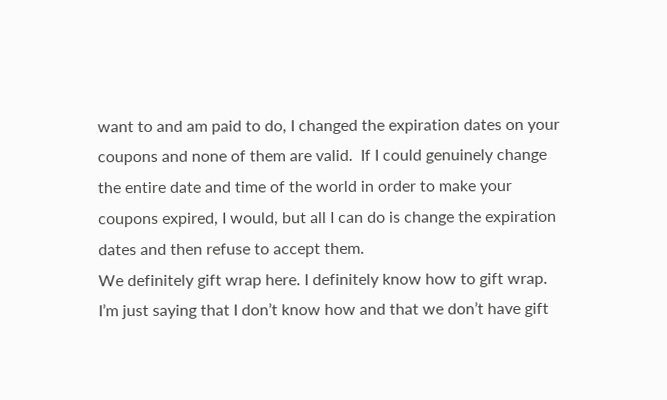want to and am paid to do, I changed the expiration dates on your coupons and none of them are valid.  If I could genuinely change the entire date and time of the world in order to make your coupons expired, I would, but all I can do is change the expiration dates and then refuse to accept them.
We definitely gift wrap here. I definitely know how to gift wrap.  I’m just saying that I don’t know how and that we don’t have gift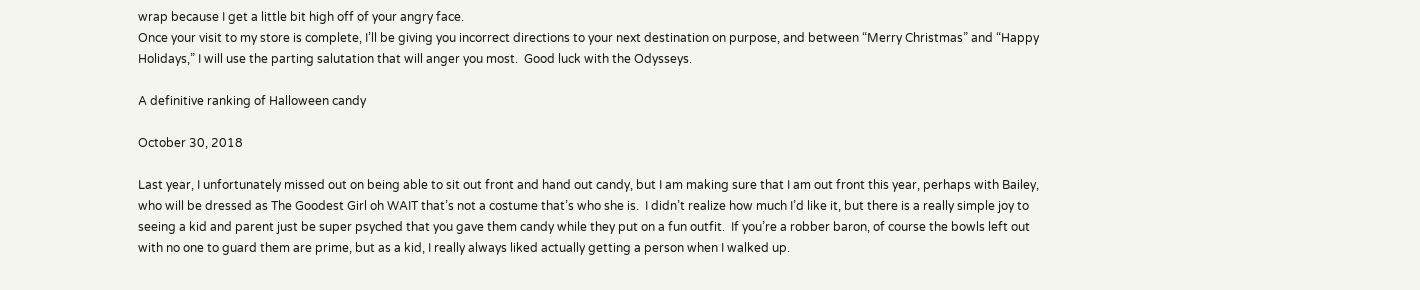wrap because I get a little bit high off of your angry face.
Once your visit to my store is complete, I’ll be giving you incorrect directions to your next destination on purpose, and between “Merry Christmas” and “Happy Holidays,” I will use the parting salutation that will anger you most.  Good luck with the Odysseys.

A definitive ranking of Halloween candy

October 30, 2018

Last year, I unfortunately missed out on being able to sit out front and hand out candy, but I am making sure that I am out front this year, perhaps with Bailey, who will be dressed as The Goodest Girl oh WAIT that’s not a costume that’s who she is.  I didn’t realize how much I’d like it, but there is a really simple joy to seeing a kid and parent just be super psyched that you gave them candy while they put on a fun outfit.  If you’re a robber baron, of course the bowls left out with no one to guard them are prime, but as a kid, I really always liked actually getting a person when I walked up.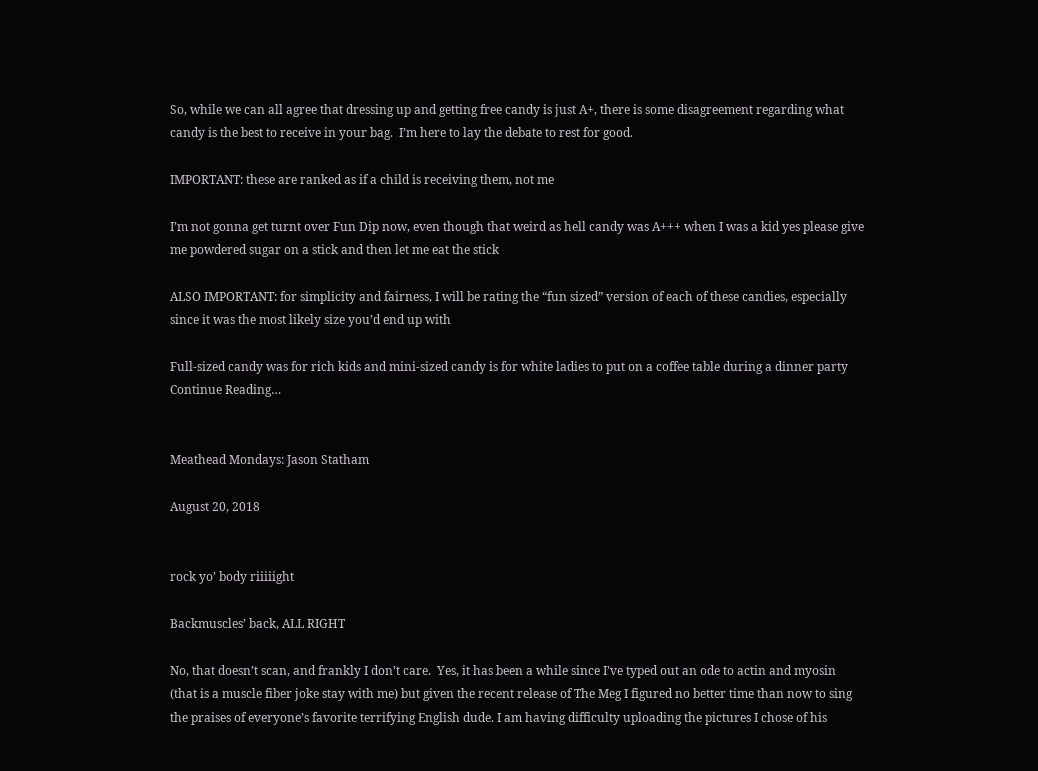So, while we can all agree that dressing up and getting free candy is just A+, there is some disagreement regarding what candy is the best to receive in your bag.  I’m here to lay the debate to rest for good.

IMPORTANT: these are ranked as if a child is receiving them, not me

I’m not gonna get turnt over Fun Dip now, even though that weird as hell candy was A+++ when I was a kid yes please give me powdered sugar on a stick and then let me eat the stick

ALSO IMPORTANT: for simplicity and fairness, I will be rating the “fun sized” version of each of these candies, especially since it was the most likely size you’d end up with

Full-sized candy was for rich kids and mini-sized candy is for white ladies to put on a coffee table during a dinner party  Continue Reading…


Meathead Mondays: Jason Statham

August 20, 2018


rock yo’ body riiiiight

Backmuscles’ back, ALL RIGHT

No, that doesn’t scan, and frankly I don’t care.  Yes, it has been a while since I’ve typed out an ode to actin and myosin (that is a muscle fiber joke stay with me) but given the recent release of The Meg I figured no better time than now to sing the praises of everyone’s favorite terrifying English dude. I am having difficulty uploading the pictures I chose of his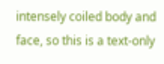intensely coiled body and face, so this is a text-only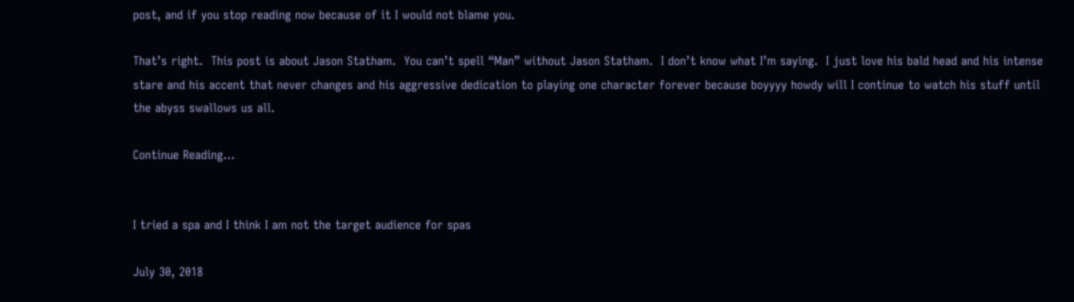post, and if you stop reading now because of it I would not blame you.

That’s right.  This post is about Jason Statham.  You can’t spell “Man” without Jason Statham.  I don’t know what I’m saying.  I just love his bald head and his intense stare and his accent that never changes and his aggressive dedication to playing one character forever because boyyyy howdy will I continue to watch his stuff until the abyss swallows us all.

Continue Reading…


I tried a spa and I think I am not the target audience for spas

July 30, 2018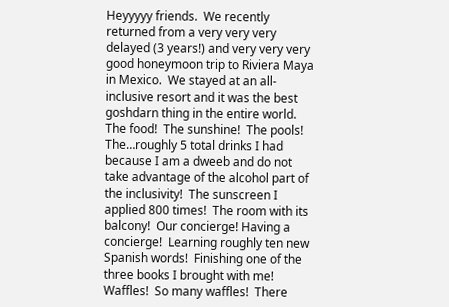Heyyyyy friends.  We recently returned from a very very very delayed (3 years!) and very very very good honeymoon trip to Riviera Maya in Mexico.  We stayed at an all-inclusive resort and it was the best goshdarn thing in the entire world.  The food!  The sunshine!  The pools!  The…roughly 5 total drinks I had because I am a dweeb and do not take advantage of the alcohol part of the inclusivity!  The sunscreen I applied 800 times!  The room with its balcony!  Our concierge! Having a concierge!  Learning roughly ten new Spanish words!  Finishing one of the three books I brought with me!  Waffles!  So many waffles!  There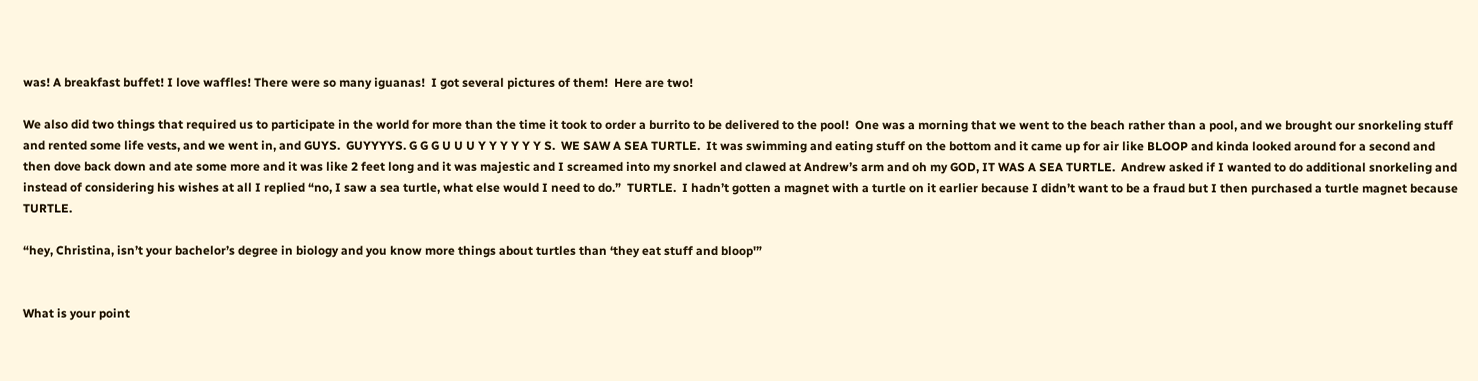was! A breakfast buffet! I love waffles! There were so many iguanas!  I got several pictures of them!  Here are two!

We also did two things that required us to participate in the world for more than the time it took to order a burrito to be delivered to the pool!  One was a morning that we went to the beach rather than a pool, and we brought our snorkeling stuff and rented some life vests, and we went in, and GUYS.  GUYYYYS. G G G U U U Y Y Y Y Y Y S.  WE SAW A SEA TURTLE.  It was swimming and eating stuff on the bottom and it came up for air like BLOOP and kinda looked around for a second and then dove back down and ate some more and it was like 2 feet long and it was majestic and I screamed into my snorkel and clawed at Andrew’s arm and oh my GOD, IT WAS A SEA TURTLE.  Andrew asked if I wanted to do additional snorkeling and instead of considering his wishes at all I replied “no, I saw a sea turtle, what else would I need to do.”  TURTLE.  I hadn’t gotten a magnet with a turtle on it earlier because I didn’t want to be a fraud but I then purchased a turtle magnet because TURTLE.

“hey, Christina, isn’t your bachelor’s degree in biology and you know more things about turtles than ‘they eat stuff and bloop'”


What is your point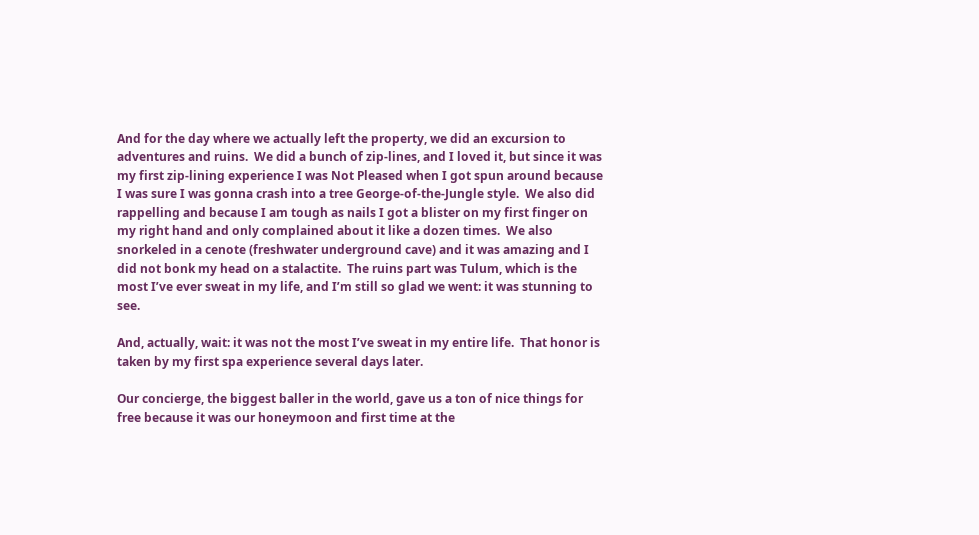And for the day where we actually left the property, we did an excursion to adventures and ruins.  We did a bunch of zip-lines, and I loved it, but since it was my first zip-lining experience I was Not Pleased when I got spun around because I was sure I was gonna crash into a tree George-of-the-Jungle style.  We also did rappelling and because I am tough as nails I got a blister on my first finger on my right hand and only complained about it like a dozen times.  We also snorkeled in a cenote (freshwater underground cave) and it was amazing and I did not bonk my head on a stalactite.  The ruins part was Tulum, which is the most I’ve ever sweat in my life, and I’m still so glad we went: it was stunning to see.

And, actually, wait: it was not the most I’ve sweat in my entire life.  That honor is taken by my first spa experience several days later.

Our concierge, the biggest baller in the world, gave us a ton of nice things for free because it was our honeymoon and first time at the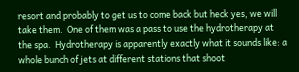resort and probably to get us to come back but heck yes, we will take them.  One of them was a pass to use the hydrotherapy at the spa.  Hydrotherapy is apparently exactly what it sounds like: a whole bunch of jets at different stations that shoot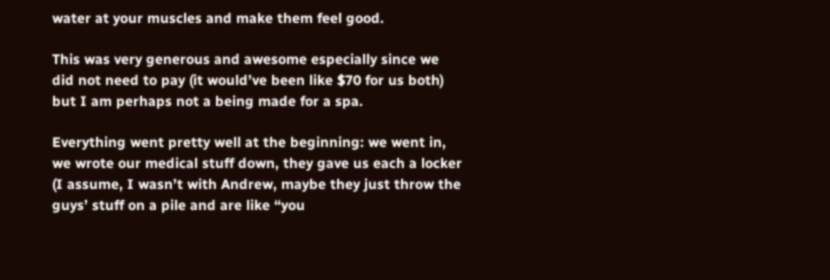water at your muscles and make them feel good.

This was very generous and awesome especially since we did not need to pay (it would’ve been like $70 for us both) but I am perhaps not a being made for a spa.

Everything went pretty well at the beginning: we went in, we wrote our medical stuff down, they gave us each a locker (I assume, I wasn’t with Andrew, maybe they just throw the guys’ stuff on a pile and are like “you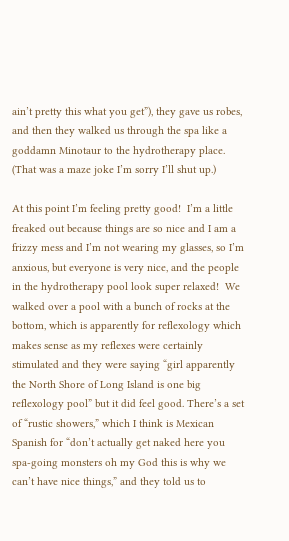ain’t pretty this what you get”), they gave us robes, and then they walked us through the spa like a goddamn Minotaur to the hydrotherapy place. (That was a maze joke I’m sorry I’ll shut up.)

At this point I’m feeling pretty good!  I’m a little freaked out because things are so nice and I am a frizzy mess and I’m not wearing my glasses, so I’m anxious, but everyone is very nice, and the people in the hydrotherapy pool look super relaxed!  We walked over a pool with a bunch of rocks at the bottom, which is apparently for reflexology which makes sense as my reflexes were certainly stimulated and they were saying “girl apparently the North Shore of Long Island is one big reflexology pool” but it did feel good. There’s a set of “rustic showers,” which I think is Mexican Spanish for “don’t actually get naked here you spa-going monsters oh my God this is why we can’t have nice things,” and they told us to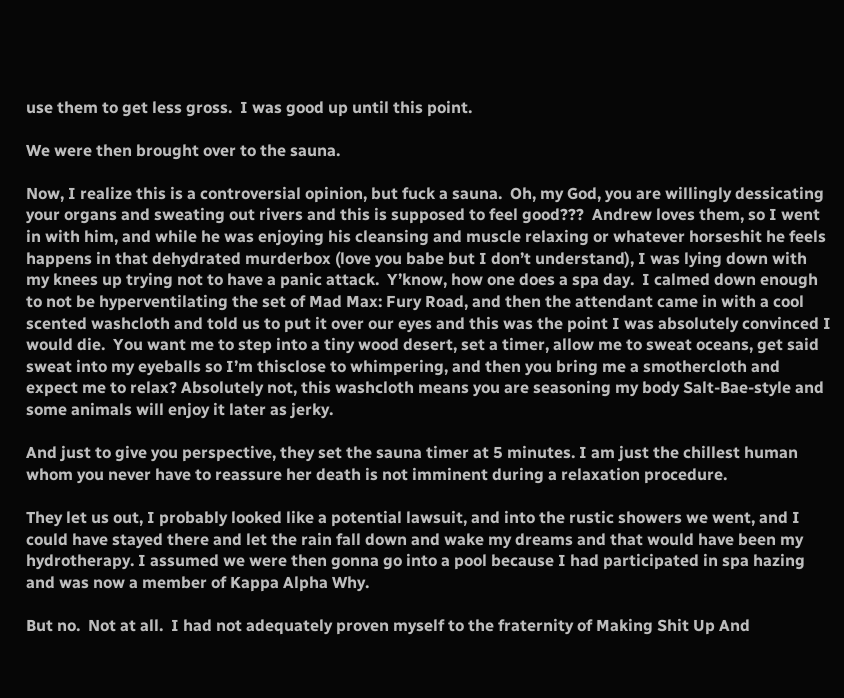use them to get less gross.  I was good up until this point.

We were then brought over to the sauna.

Now, I realize this is a controversial opinion, but fuck a sauna.  Oh, my God, you are willingly dessicating your organs and sweating out rivers and this is supposed to feel good???  Andrew loves them, so I went in with him, and while he was enjoying his cleansing and muscle relaxing or whatever horseshit he feels happens in that dehydrated murderbox (love you babe but I don’t understand), I was lying down with my knees up trying not to have a panic attack.  Y’know, how one does a spa day.  I calmed down enough to not be hyperventilating the set of Mad Max: Fury Road, and then the attendant came in with a cool scented washcloth and told us to put it over our eyes and this was the point I was absolutely convinced I would die.  You want me to step into a tiny wood desert, set a timer, allow me to sweat oceans, get said sweat into my eyeballs so I’m thisclose to whimpering, and then you bring me a smothercloth and expect me to relax? Absolutely not, this washcloth means you are seasoning my body Salt-Bae-style and some animals will enjoy it later as jerky.

And just to give you perspective, they set the sauna timer at 5 minutes. I am just the chillest human whom you never have to reassure her death is not imminent during a relaxation procedure.

They let us out, I probably looked like a potential lawsuit, and into the rustic showers we went, and I could have stayed there and let the rain fall down and wake my dreams and that would have been my hydrotherapy. I assumed we were then gonna go into a pool because I had participated in spa hazing and was now a member of Kappa Alpha Why.

But no.  Not at all.  I had not adequately proven myself to the fraternity of Making Shit Up And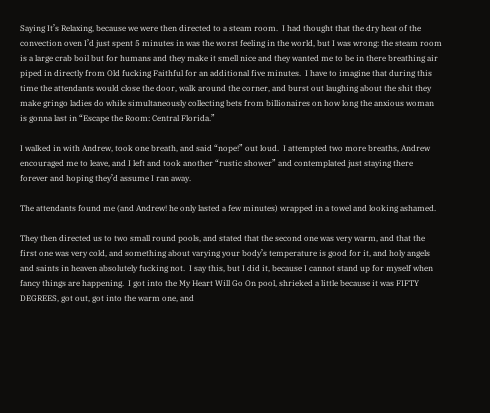Saying It’s Relaxing, because we were then directed to a steam room.  I had thought that the dry heat of the convection oven I’d just spent 5 minutes in was the worst feeling in the world, but I was wrong: the steam room is a large crab boil but for humans and they make it smell nice and they wanted me to be in there breathing air piped in directly from Old fucking Faithful for an additional five minutes.  I have to imagine that during this time the attendants would close the door, walk around the corner, and burst out laughing about the shit they make gringo ladies do while simultaneously collecting bets from billionaires on how long the anxious woman is gonna last in “Escape the Room: Central Florida.”

I walked in with Andrew, took one breath, and said “nope!” out loud.  I attempted two more breaths, Andrew encouraged me to leave, and I left and took another “rustic shower” and contemplated just staying there forever and hoping they’d assume I ran away.

The attendants found me (and Andrew! he only lasted a few minutes) wrapped in a towel and looking ashamed.

They then directed us to two small round pools, and stated that the second one was very warm, and that the first one was very cold, and something about varying your body’s temperature is good for it, and holy angels and saints in heaven absolutely fucking not.  I say this, but I did it, because I cannot stand up for myself when fancy things are happening.  I got into the My Heart Will Go On pool, shrieked a little because it was FIFTY DEGREES, got out, got into the warm one, and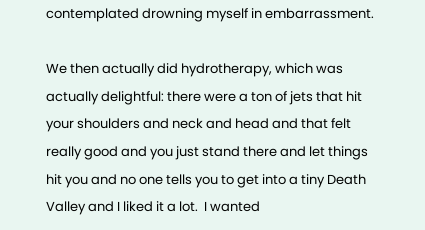contemplated drowning myself in embarrassment.

We then actually did hydrotherapy, which was actually delightful: there were a ton of jets that hit your shoulders and neck and head and that felt really good and you just stand there and let things hit you and no one tells you to get into a tiny Death Valley and I liked it a lot.  I wanted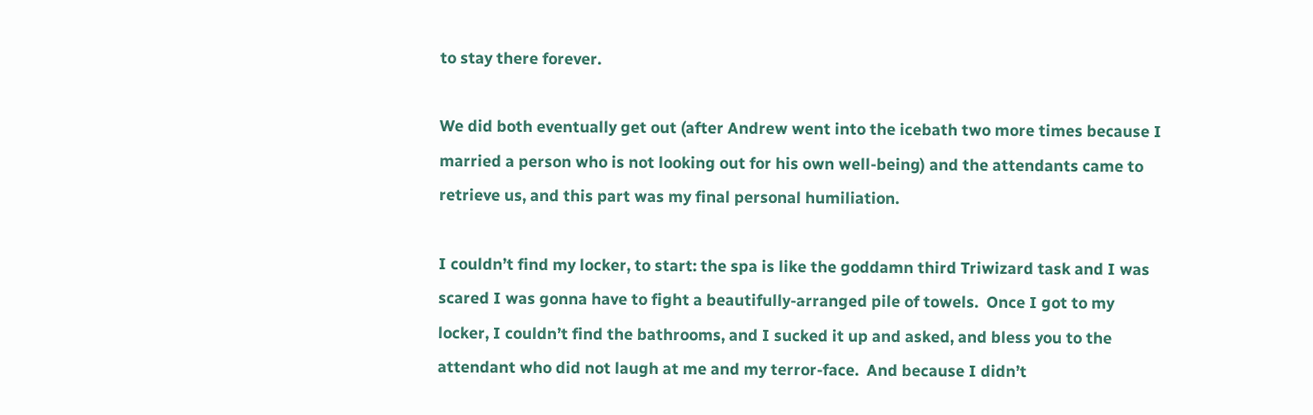to stay there forever.

We did both eventually get out (after Andrew went into the icebath two more times because I married a person who is not looking out for his own well-being) and the attendants came to retrieve us, and this part was my final personal humiliation.

I couldn’t find my locker, to start: the spa is like the goddamn third Triwizard task and I was scared I was gonna have to fight a beautifully-arranged pile of towels.  Once I got to my locker, I couldn’t find the bathrooms, and I sucked it up and asked, and bless you to the attendant who did not laugh at me and my terror-face.  And because I didn’t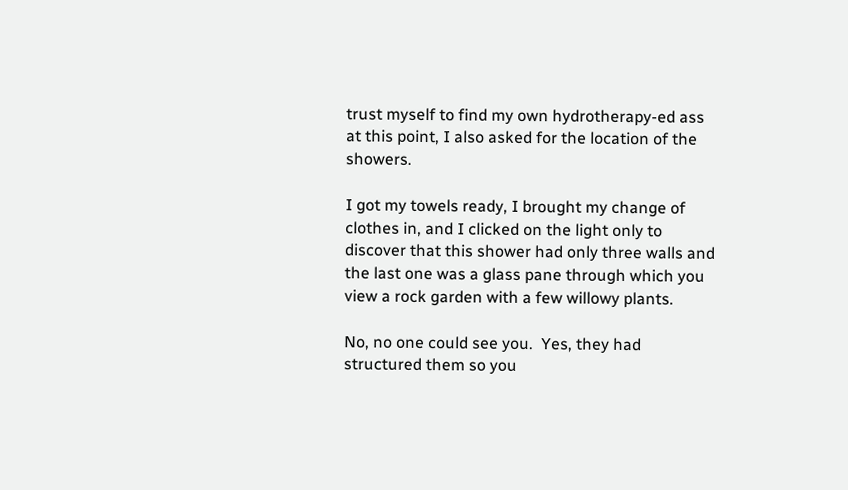trust myself to find my own hydrotherapy-ed ass at this point, I also asked for the location of the showers.

I got my towels ready, I brought my change of clothes in, and I clicked on the light only to discover that this shower had only three walls and the last one was a glass pane through which you view a rock garden with a few willowy plants.

No, no one could see you.  Yes, they had structured them so you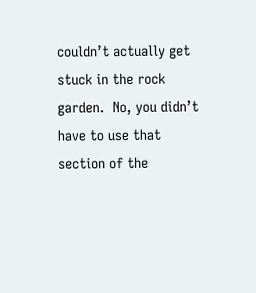couldn’t actually get stuck in the rock garden.  No, you didn’t have to use that section of the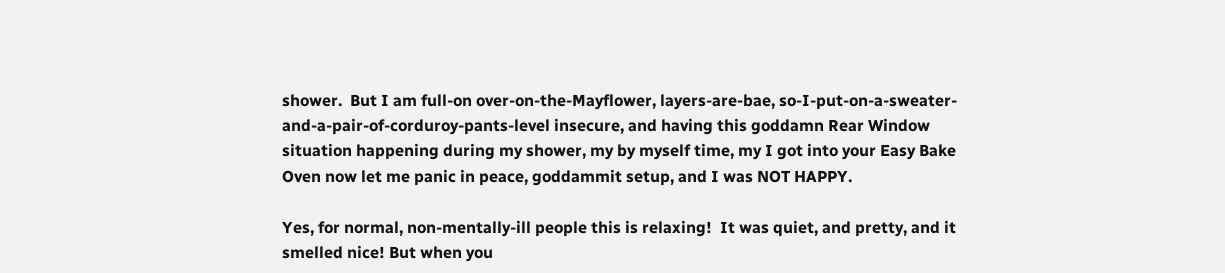shower.  But I am full-on over-on-the-Mayflower, layers-are-bae, so-I-put-on-a-sweater-and-a-pair-of-corduroy-pants-level insecure, and having this goddamn Rear Window situation happening during my shower, my by myself time, my I got into your Easy Bake Oven now let me panic in peace, goddammit setup, and I was NOT HAPPY.

Yes, for normal, non-mentally-ill people this is relaxing!  It was quiet, and pretty, and it smelled nice! But when you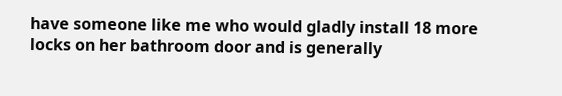have someone like me who would gladly install 18 more locks on her bathroom door and is generally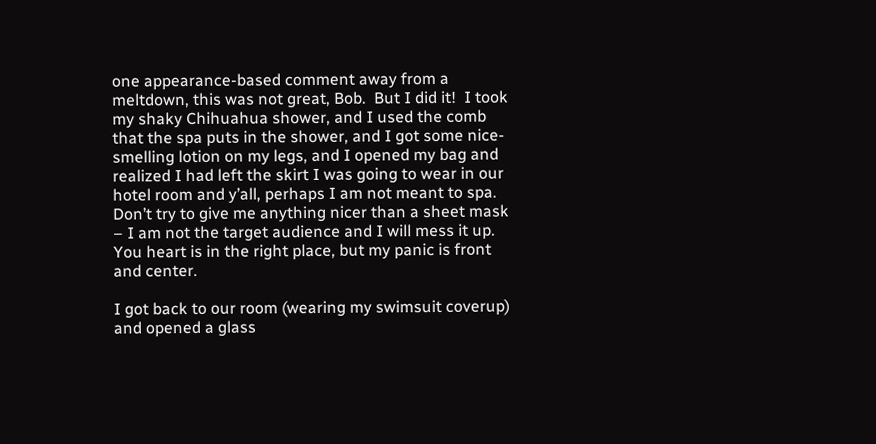one appearance-based comment away from a meltdown, this was not great, Bob.  But I did it!  I took my shaky Chihuahua shower, and I used the comb that the spa puts in the shower, and I got some nice-smelling lotion on my legs, and I opened my bag and realized I had left the skirt I was going to wear in our hotel room and y’all, perhaps I am not meant to spa.  Don’t try to give me anything nicer than a sheet mask – I am not the target audience and I will mess it up.  You heart is in the right place, but my panic is front and center.

I got back to our room (wearing my swimsuit coverup) and opened a glass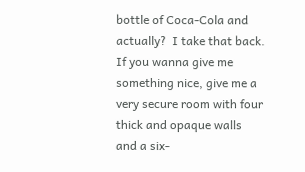bottle of Coca-Cola and actually?  I take that back.  If you wanna give me something nice, give me a very secure room with four thick and opaque walls and a six-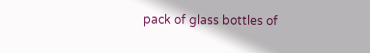pack of glass bottles of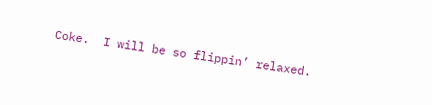Coke.  I will be so flippin’ relaxed.